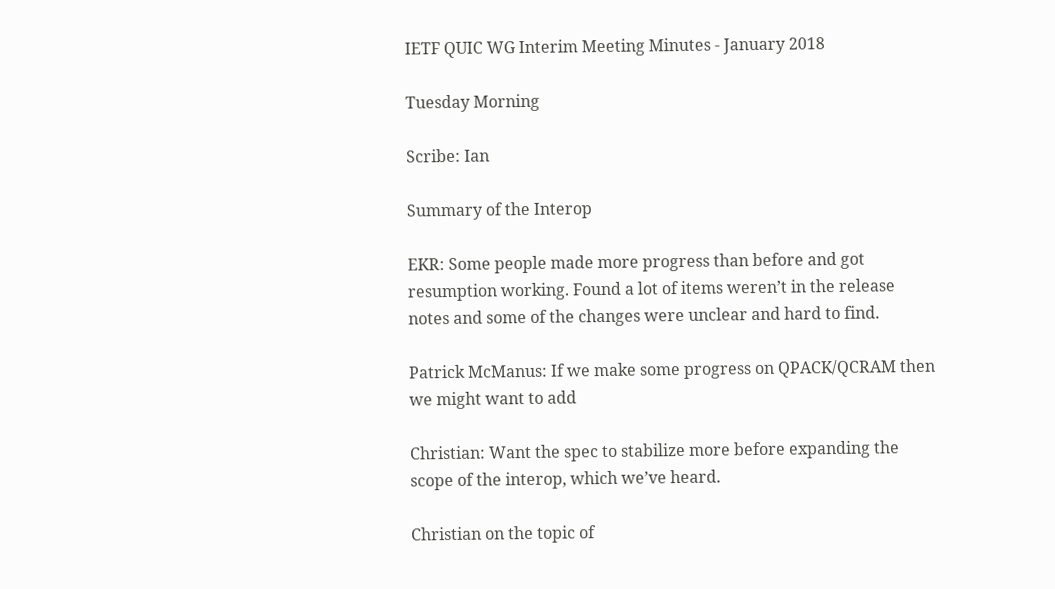IETF QUIC WG Interim Meeting Minutes - January 2018

Tuesday Morning

Scribe: Ian

Summary of the Interop

EKR: Some people made more progress than before and got resumption working. Found a lot of items weren’t in the release notes and some of the changes were unclear and hard to find.

Patrick McManus: If we make some progress on QPACK/QCRAM then we might want to add

Christian: Want the spec to stabilize more before expanding the scope of the interop, which we’ve heard.

Christian on the topic of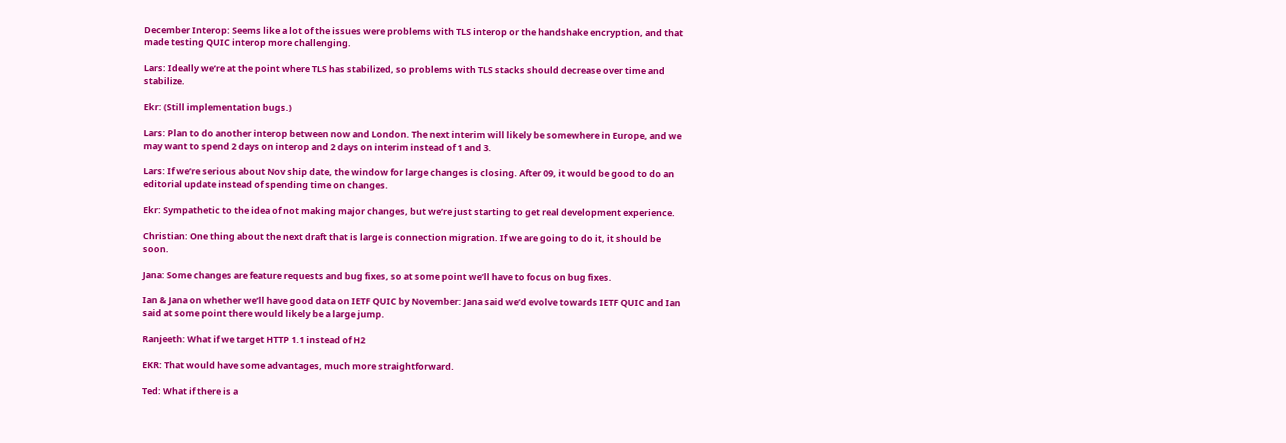December Interop: Seems like a lot of the issues were problems with TLS interop or the handshake encryption, and that made testing QUIC interop more challenging.

Lars: Ideally we’re at the point where TLS has stabilized, so problems with TLS stacks should decrease over time and stabilize.

Ekr: (Still implementation bugs.)

Lars: Plan to do another interop between now and London. The next interim will likely be somewhere in Europe, and we may want to spend 2 days on interop and 2 days on interim instead of 1 and 3.

Lars: If we’re serious about Nov ship date, the window for large changes is closing. After 09, it would be good to do an editorial update instead of spending time on changes.

Ekr: Sympathetic to the idea of not making major changes, but we’re just starting to get real development experience.

Christian: One thing about the next draft that is large is connection migration. If we are going to do it, it should be soon.

Jana: Some changes are feature requests and bug fixes, so at some point we’ll have to focus on bug fixes.

Ian & Jana on whether we’ll have good data on IETF QUIC by November: Jana said we’d evolve towards IETF QUIC and Ian said at some point there would likely be a large jump.

Ranjeeth: What if we target HTTP 1.1 instead of H2

EKR: That would have some advantages, much more straightforward.

Ted: What if there is a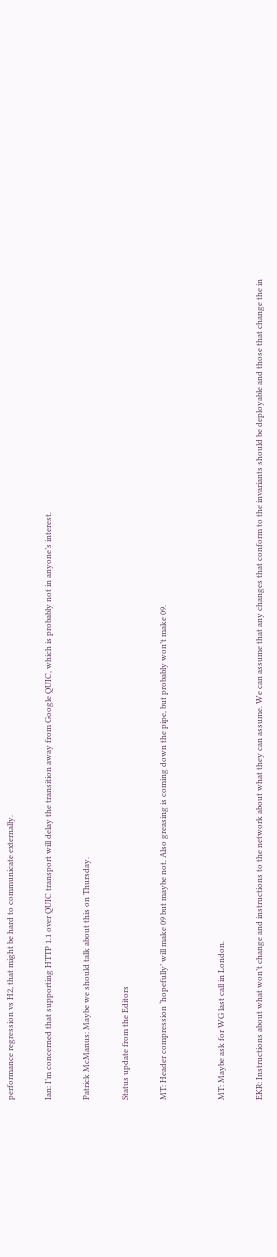performance regression vs H2, that might be hard to communicate externally.

Ian: I’m concerned that supporting HTTP 1.1 over QUIC transport will delay the transition away from Google QUIC, which is probably not in anyone’s interest.

Patrick McManus: Maybe we should talk about this on Thursday.

Status update from the Editors

MT: Header compression ‘hopefully’ will make 09 but maybe not. Also greasing is coming down the pipe, but probably won’t make 09.


MT: Maybe ask for WG last call in London.

EKR: Instructions about what won’t change and instructions to the network about what they can assume. We can assume that any changes that conform to the invariants should be deployable and those that change the in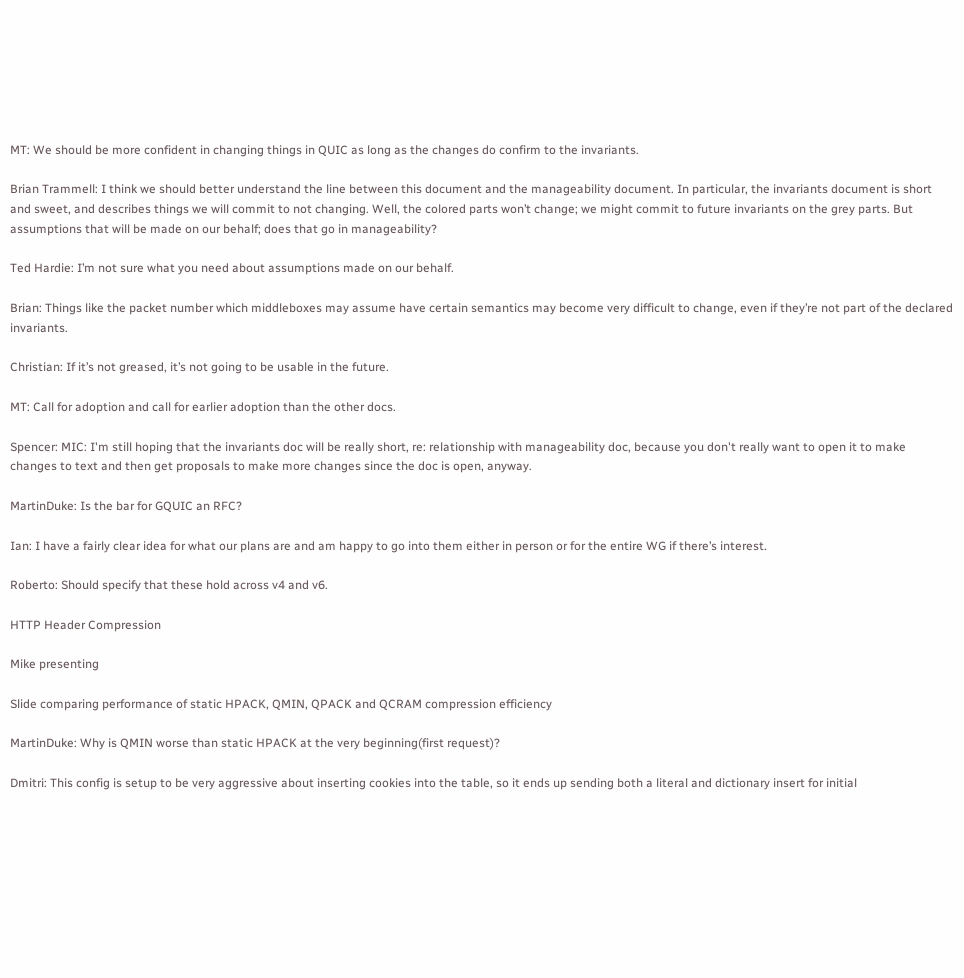MT: We should be more confident in changing things in QUIC as long as the changes do confirm to the invariants.

Brian Trammell: I think we should better understand the line between this document and the manageability document. In particular, the invariants document is short and sweet, and describes things we will commit to not changing. Well, the colored parts won’t change; we might commit to future invariants on the grey parts. But assumptions that will be made on our behalf; does that go in manageability?

Ted Hardie: I’m not sure what you need about assumptions made on our behalf.

Brian: Things like the packet number which middleboxes may assume have certain semantics may become very difficult to change, even if they’re not part of the declared invariants.

Christian: If it’s not greased, it’s not going to be usable in the future.

MT: Call for adoption and call for earlier adoption than the other docs.

Spencer: MIC: I'm still hoping that the invariants doc will be really short, re: relationship with manageability doc, because you don't really want to open it to make changes to text and then get proposals to make more changes since the doc is open, anyway.

MartinDuke: Is the bar for GQUIC an RFC?

Ian: I have a fairly clear idea for what our plans are and am happy to go into them either in person or for the entire WG if there’s interest.

Roberto: Should specify that these hold across v4 and v6.

HTTP Header Compression

Mike presenting

Slide comparing performance of static HPACK, QMIN, QPACK and QCRAM compression efficiency

MartinDuke: Why is QMIN worse than static HPACK at the very beginning(first request)?

Dmitri: This config is setup to be very aggressive about inserting cookies into the table, so it ends up sending both a literal and dictionary insert for initial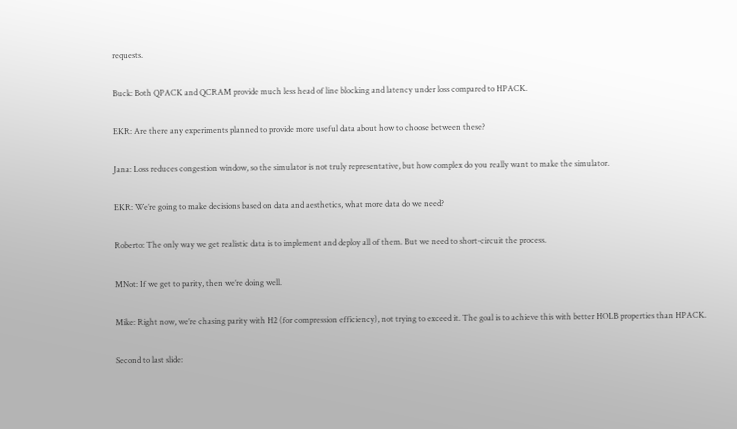requests.

Buck: Both QPACK and QCRAM provide much less head of line blocking and latency under loss compared to HPACK.

EKR: Are there any experiments planned to provide more useful data about how to choose between these?

Jana: Loss reduces congestion window, so the simulator is not truly representative, but how complex do you really want to make the simulator.

EKR: We’re going to make decisions based on data and aesthetics, what more data do we need?

Roberto: The only way we get realistic data is to implement and deploy all of them. But we need to short-circuit the process.

MNot: If we get to parity, then we’re doing well.

Mike: Right now, we’re chasing parity with H2 (for compression efficiency), not trying to exceed it. The goal is to achieve this with better HOLB properties than HPACK.

Second to last slide: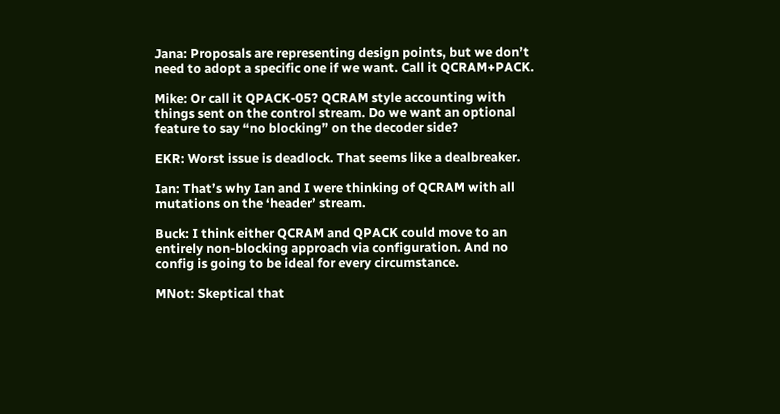Jana: Proposals are representing design points, but we don’t need to adopt a specific one if we want. Call it QCRAM+PACK.

Mike: Or call it QPACK-05? QCRAM style accounting with things sent on the control stream. Do we want an optional feature to say “no blocking” on the decoder side?

EKR: Worst issue is deadlock. That seems like a dealbreaker.

Ian: That’s why Ian and I were thinking of QCRAM with all mutations on the ‘header’ stream.

Buck: I think either QCRAM and QPACK could move to an entirely non-blocking approach via configuration. And no config is going to be ideal for every circumstance.

MNot: Skeptical that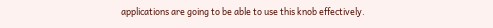applications are going to be able to use this knob effectively.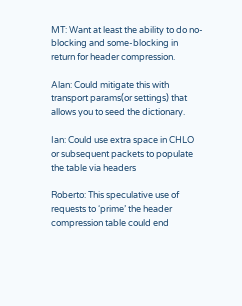MT: Want at least the ability to do no-blocking and some-blocking in return for header compression.

Alan: Could mitigate this with transport params(or settings) that allows you to seed the dictionary.

Ian: Could use extra space in CHLO or subsequent packets to populate the table via headers

Roberto: This speculative use of requests to ‘prime’ the header compression table could end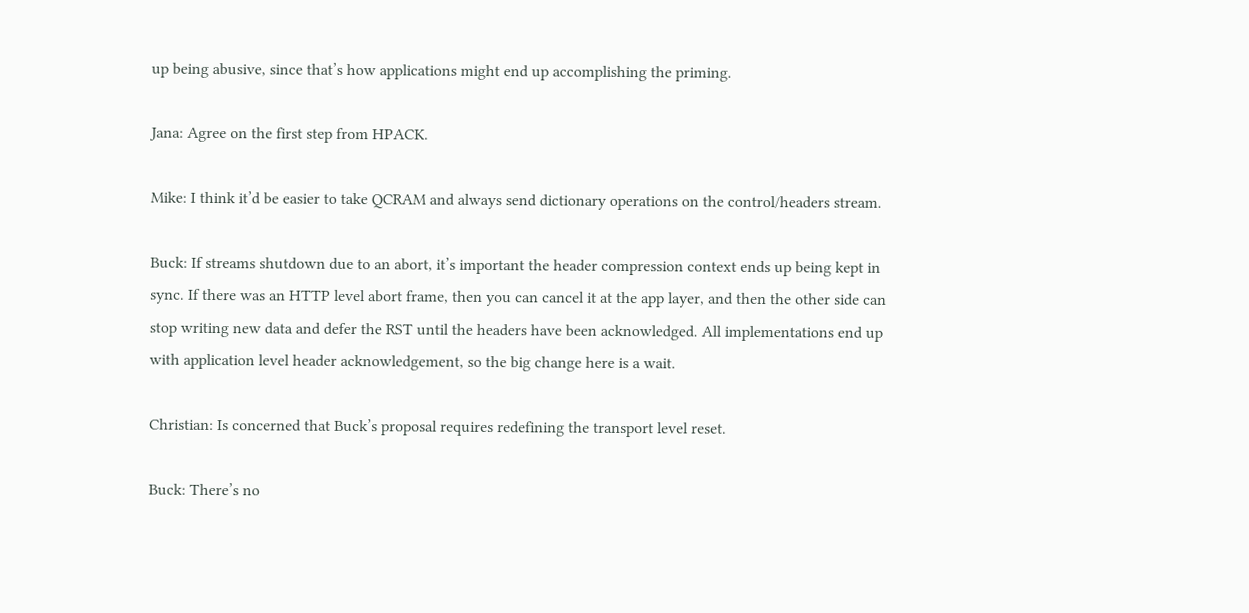up being abusive, since that’s how applications might end up accomplishing the priming.

Jana: Agree on the first step from HPACK.

Mike: I think it’d be easier to take QCRAM and always send dictionary operations on the control/headers stream.

Buck: If streams shutdown due to an abort, it’s important the header compression context ends up being kept in sync. If there was an HTTP level abort frame, then you can cancel it at the app layer, and then the other side can stop writing new data and defer the RST until the headers have been acknowledged. All implementations end up with application level header acknowledgement, so the big change here is a wait.

Christian: Is concerned that Buck’s proposal requires redefining the transport level reset.

Buck: There’s no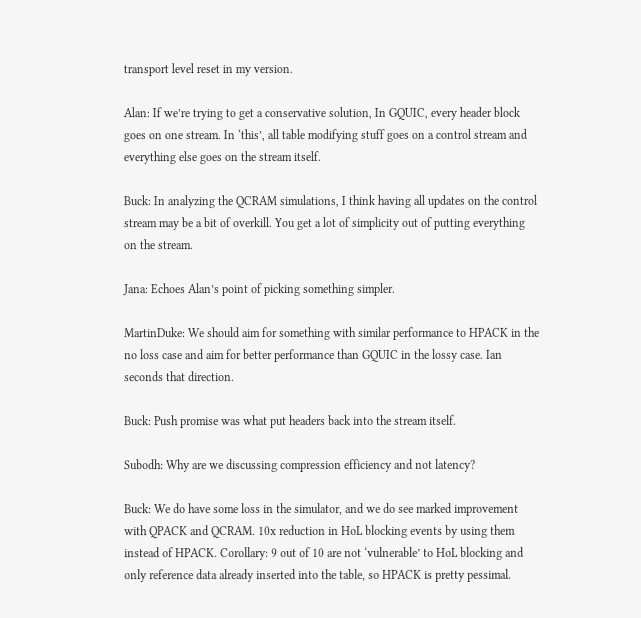transport level reset in my version.

Alan: If we’re trying to get a conservative solution, In GQUIC, every header block goes on one stream. In ‘this’, all table modifying stuff goes on a control stream and everything else goes on the stream itself.

Buck: In analyzing the QCRAM simulations, I think having all updates on the control stream may be a bit of overkill. You get a lot of simplicity out of putting everything on the stream.

Jana: Echoes Alan’s point of picking something simpler.

MartinDuke: We should aim for something with similar performance to HPACK in the no loss case and aim for better performance than GQUIC in the lossy case. Ian seconds that direction.

Buck: Push promise was what put headers back into the stream itself.

Subodh: Why are we discussing compression efficiency and not latency?

Buck: We do have some loss in the simulator, and we do see marked improvement with QPACK and QCRAM. 10x reduction in HoL blocking events by using them instead of HPACK. Corollary: 9 out of 10 are not ‘vulnerable’ to HoL blocking and only reference data already inserted into the table, so HPACK is pretty pessimal.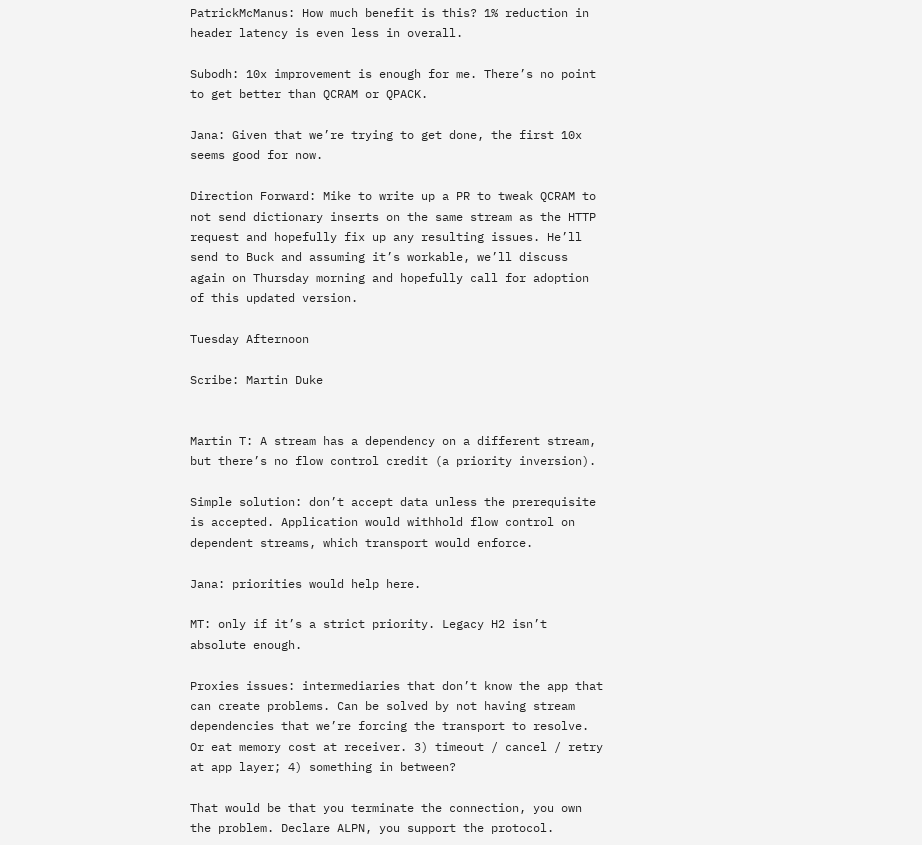PatrickMcManus: How much benefit is this? 1% reduction in header latency is even less in overall.

Subodh: 10x improvement is enough for me. There’s no point to get better than QCRAM or QPACK.

Jana: Given that we’re trying to get done, the first 10x seems good for now.

Direction Forward: Mike to write up a PR to tweak QCRAM to not send dictionary inserts on the same stream as the HTTP request and hopefully fix up any resulting issues. He’ll send to Buck and assuming it’s workable, we’ll discuss again on Thursday morning and hopefully call for adoption of this updated version.

Tuesday Afternoon

Scribe: Martin Duke


Martin T: A stream has a dependency on a different stream, but there’s no flow control credit (a priority inversion).

Simple solution: don’t accept data unless the prerequisite is accepted. Application would withhold flow control on dependent streams, which transport would enforce.

Jana: priorities would help here.

MT: only if it’s a strict priority. Legacy H2 isn’t absolute enough.

Proxies issues: intermediaries that don’t know the app that can create problems. Can be solved by not having stream dependencies that we’re forcing the transport to resolve. Or eat memory cost at receiver. 3) timeout / cancel / retry at app layer; 4) something in between?

That would be that you terminate the connection, you own the problem. Declare ALPN, you support the protocol.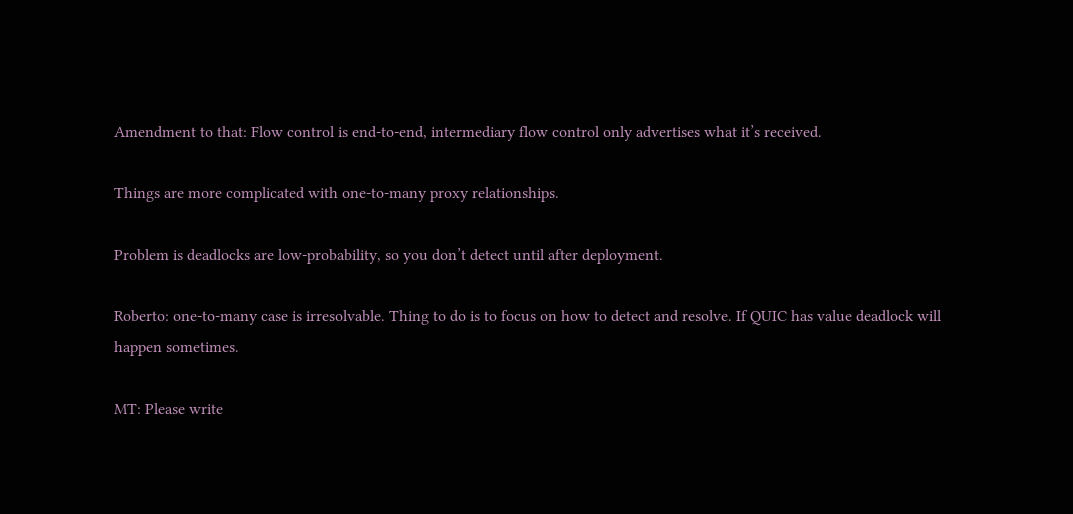Amendment to that: Flow control is end-to-end, intermediary flow control only advertises what it’s received.

Things are more complicated with one-to-many proxy relationships.

Problem is deadlocks are low-probability, so you don’t detect until after deployment.

Roberto: one-to-many case is irresolvable. Thing to do is to focus on how to detect and resolve. If QUIC has value deadlock will happen sometimes.

MT: Please write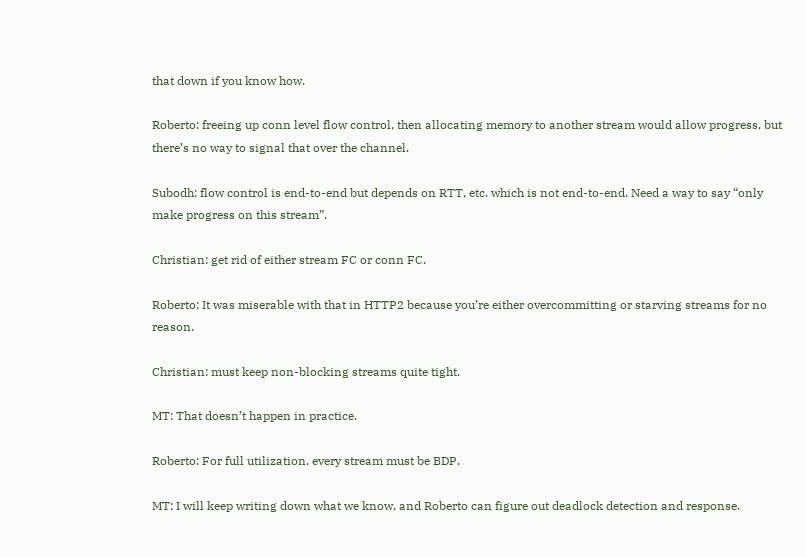that down if you know how.

Roberto: freeing up conn level flow control, then allocating memory to another stream would allow progress, but there’s no way to signal that over the channel.

Subodh: flow control is end-to-end but depends on RTT, etc. which is not end-to-end. Need a way to say “only make progress on this stream”.

Christian: get rid of either stream FC or conn FC.

Roberto: It was miserable with that in HTTP2 because you’re either overcommitting or starving streams for no reason.

Christian: must keep non-blocking streams quite tight.

MT: That doesn’t happen in practice.

Roberto: For full utilization, every stream must be BDP.

MT: I will keep writing down what we know, and Roberto can figure out deadlock detection and response.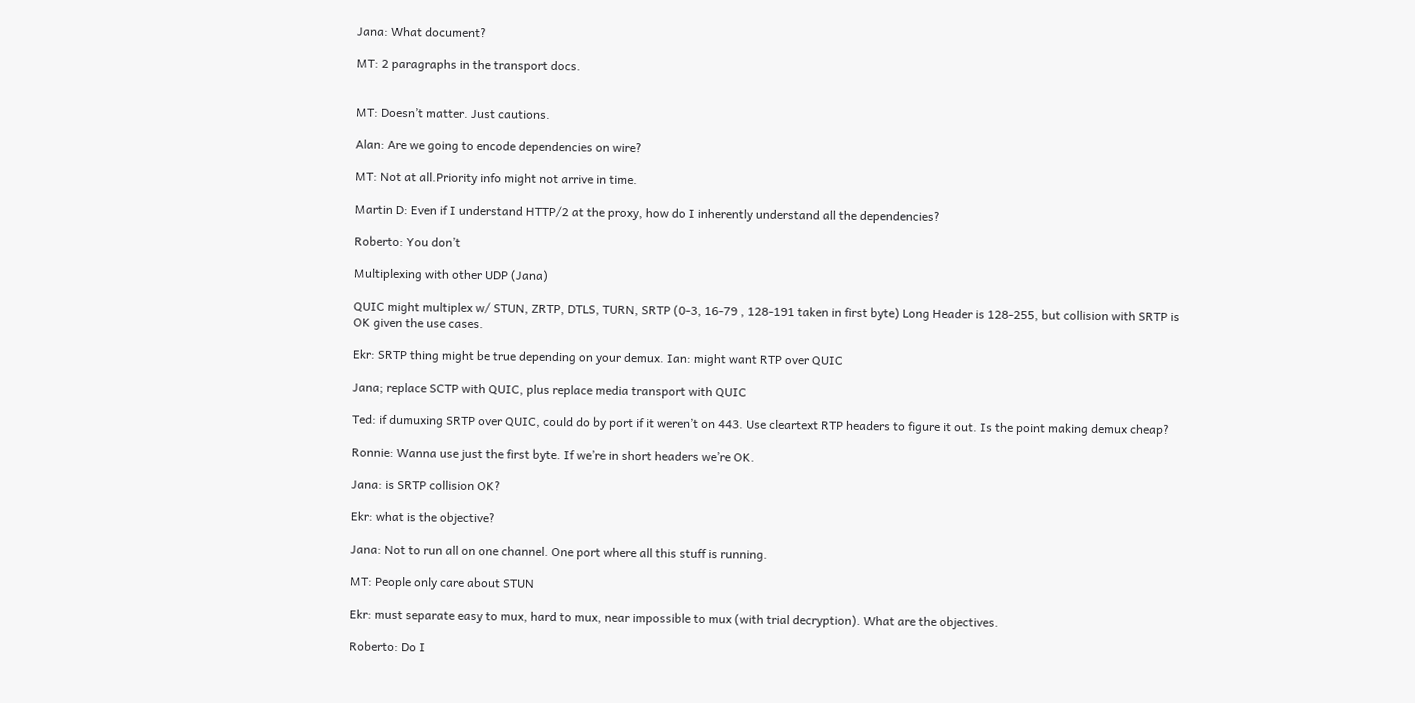Jana: What document?

MT: 2 paragraphs in the transport docs.


MT: Doesn’t matter. Just cautions.

Alan: Are we going to encode dependencies on wire?

MT: Not at all.Priority info might not arrive in time.

Martin D: Even if I understand HTTP/2 at the proxy, how do I inherently understand all the dependencies?

Roberto: You don’t

Multiplexing with other UDP (Jana)

QUIC might multiplex w/ STUN, ZRTP, DTLS, TURN, SRTP (0-3, 16-79 , 128-191 taken in first byte) Long Header is 128-255, but collision with SRTP is OK given the use cases.

Ekr: SRTP thing might be true depending on your demux. Ian: might want RTP over QUIC

Jana; replace SCTP with QUIC, plus replace media transport with QUIC

Ted: if dumuxing SRTP over QUIC, could do by port if it weren’t on 443. Use cleartext RTP headers to figure it out. Is the point making demux cheap?

Ronnie: Wanna use just the first byte. If we’re in short headers we’re OK.

Jana: is SRTP collision OK?

Ekr: what is the objective?

Jana: Not to run all on one channel. One port where all this stuff is running.

MT: People only care about STUN

Ekr: must separate easy to mux, hard to mux, near impossible to mux (with trial decryption). What are the objectives.

Roberto: Do I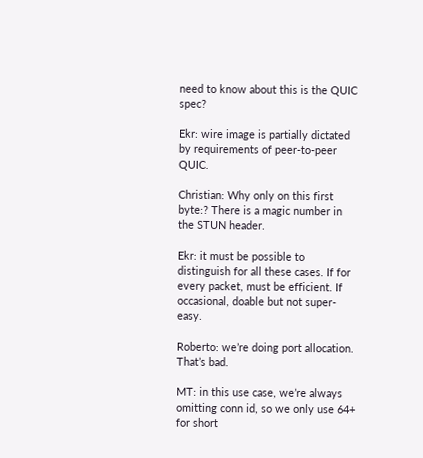need to know about this is the QUIC spec?

Ekr: wire image is partially dictated by requirements of peer-to-peer QUIC.

Christian: Why only on this first byte:? There is a magic number in the STUN header.

Ekr: it must be possible to distinguish for all these cases. If for every packet, must be efficient. If occasional, doable but not super-easy.

Roberto: we’re doing port allocation. That’s bad.

MT: in this use case, we’re always omitting conn id, so we only use 64+ for short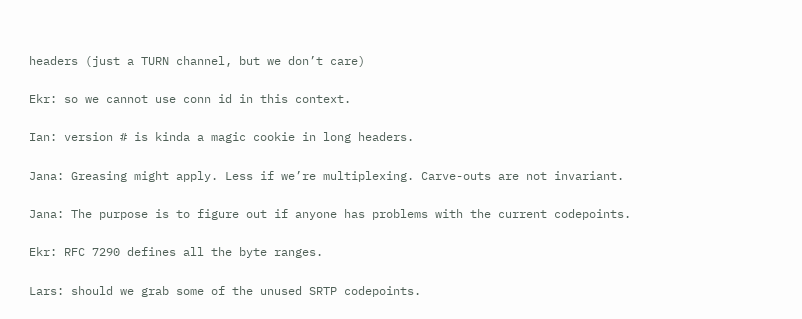headers (just a TURN channel, but we don’t care)

Ekr: so we cannot use conn id in this context.

Ian: version # is kinda a magic cookie in long headers.

Jana: Greasing might apply. Less if we’re multiplexing. Carve-outs are not invariant.

Jana: The purpose is to figure out if anyone has problems with the current codepoints.

Ekr: RFC 7290 defines all the byte ranges.

Lars: should we grab some of the unused SRTP codepoints.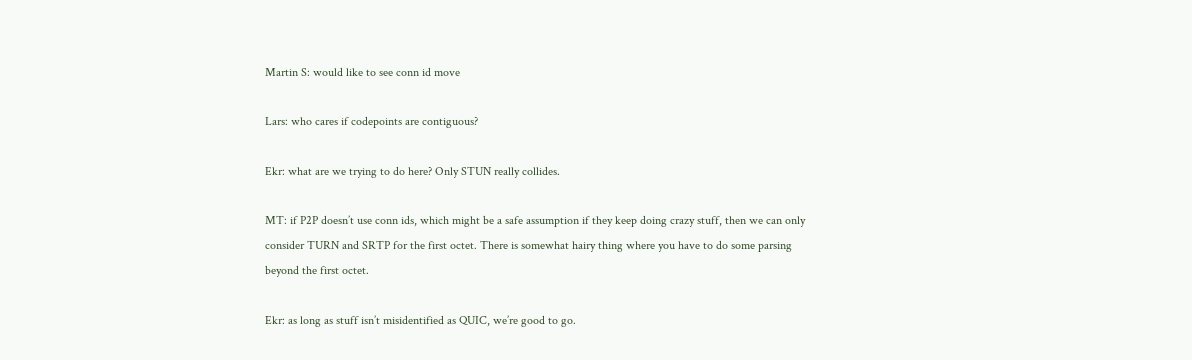Martin S: would like to see conn id move

Lars: who cares if codepoints are contiguous?

Ekr: what are we trying to do here? Only STUN really collides.

MT: if P2P doesn’t use conn ids, which might be a safe assumption if they keep doing crazy stuff, then we can only consider TURN and SRTP for the first octet. There is somewhat hairy thing where you have to do some parsing beyond the first octet.

Ekr: as long as stuff isn’t misidentified as QUIC, we’re good to go.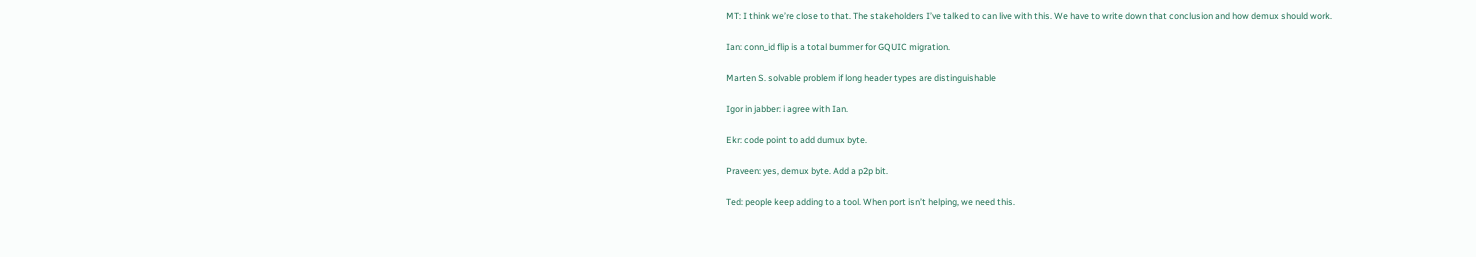MT: I think we’re close to that. The stakeholders I’ve talked to can live with this. We have to write down that conclusion and how demux should work.

Ian: conn_id flip is a total bummer for GQUIC migration.

Marten S. solvable problem if long header types are distinguishable

Igor in jabber: i agree with Ian.

Ekr: code point to add dumux byte.

Praveen: yes, demux byte. Add a p2p bit.

Ted: people keep adding to a tool. When port isn’t helping, we need this.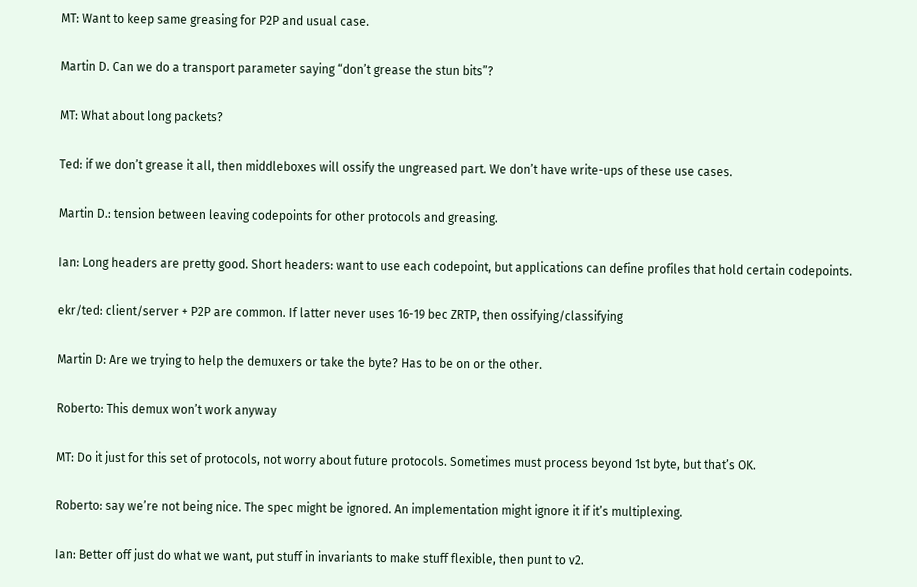MT: Want to keep same greasing for P2P and usual case.

Martin D. Can we do a transport parameter saying “don’t grease the stun bits”?

MT: What about long packets?

Ted: if we don’t grease it all, then middleboxes will ossify the ungreased part. We don’t have write-ups of these use cases.

Martin D.: tension between leaving codepoints for other protocols and greasing.

Ian: Long headers are pretty good. Short headers: want to use each codepoint, but applications can define profiles that hold certain codepoints.

ekr/ted: client/server + P2P are common. If latter never uses 16-19 bec ZRTP, then ossifying/classifying

Martin D: Are we trying to help the demuxers or take the byte? Has to be on or the other.

Roberto: This demux won’t work anyway

MT: Do it just for this set of protocols, not worry about future protocols. Sometimes must process beyond 1st byte, but that’s OK.

Roberto: say we’re not being nice. The spec might be ignored. An implementation might ignore it if it’s multiplexing.

Ian: Better off just do what we want, put stuff in invariants to make stuff flexible, then punt to v2.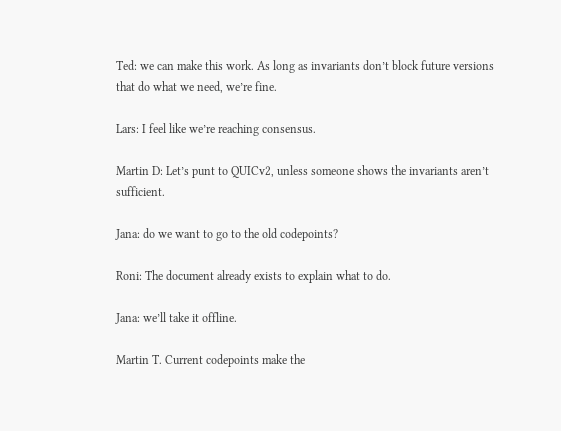Ted: we can make this work. As long as invariants don’t block future versions that do what we need, we’re fine.

Lars: I feel like we’re reaching consensus.

Martin D: Let’s punt to QUICv2, unless someone shows the invariants aren’t sufficient.

Jana: do we want to go to the old codepoints?

Roni: The document already exists to explain what to do.

Jana: we’ll take it offline.

Martin T. Current codepoints make the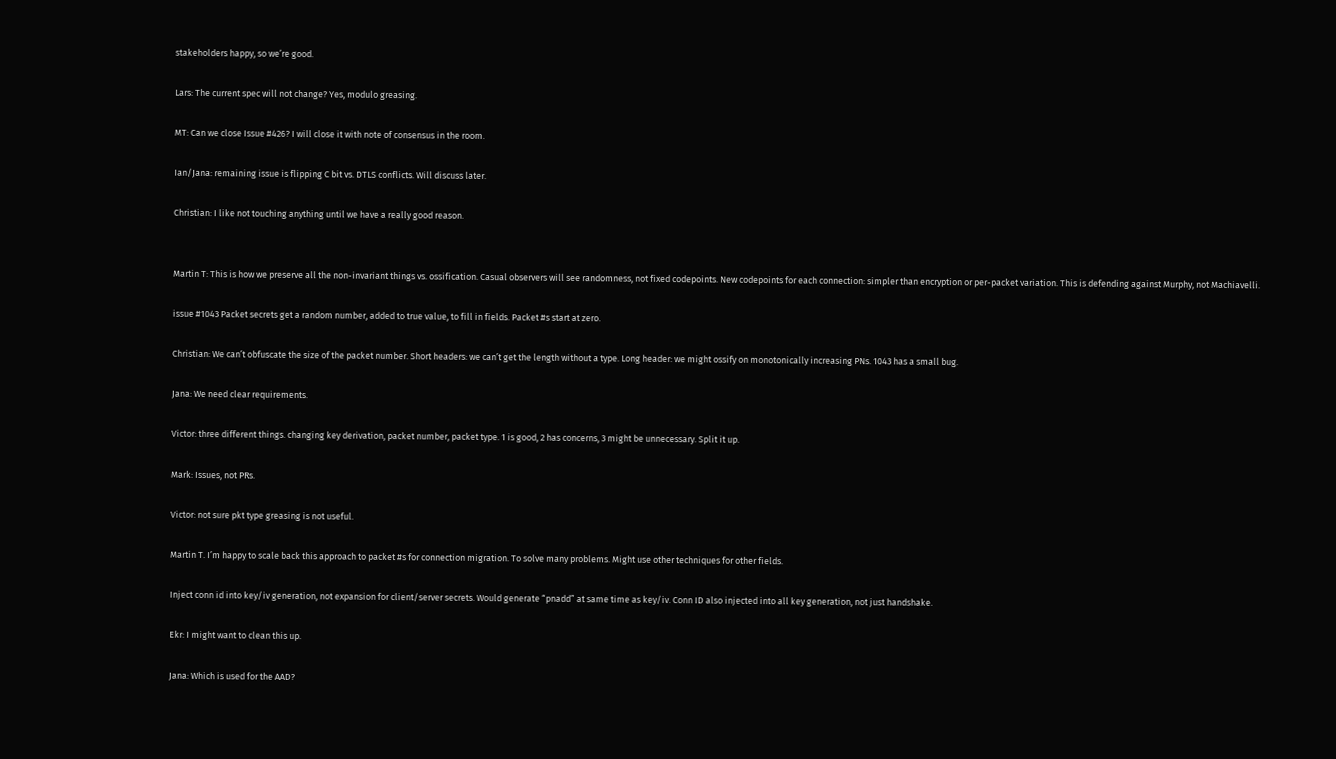stakeholders happy, so we’re good.

Lars: The current spec will not change? Yes, modulo greasing.

MT: Can we close Issue #426? I will close it with note of consensus in the room.

Ian/Jana: remaining issue is flipping C bit vs. DTLS conflicts. Will discuss later.

Christian: I like not touching anything until we have a really good reason.


Martin T: This is how we preserve all the non-invariant things vs. ossification. Casual observers will see randomness, not fixed codepoints. New codepoints for each connection: simpler than encryption or per-packet variation. This is defending against Murphy, not Machiavelli.

issue #1043 Packet secrets get a random number, added to true value, to fill in fields. Packet #s start at zero.

Christian: We can’t obfuscate the size of the packet number. Short headers: we can’t get the length without a type. Long header: we might ossify on monotonically increasing PNs. 1043 has a small bug.

Jana: We need clear requirements.

Victor: three different things. changing key derivation, packet number, packet type. 1 is good, 2 has concerns, 3 might be unnecessary. Split it up.

Mark: Issues, not PRs.

Victor: not sure pkt type greasing is not useful.

Martin T. I’m happy to scale back this approach to packet #s for connection migration. To solve many problems. Might use other techniques for other fields.

Inject conn id into key/iv generation, not expansion for client/server secrets. Would generate “pnadd” at same time as key/iv. Conn ID also injected into all key generation, not just handshake.

Ekr: I might want to clean this up.

Jana: Which is used for the AAD?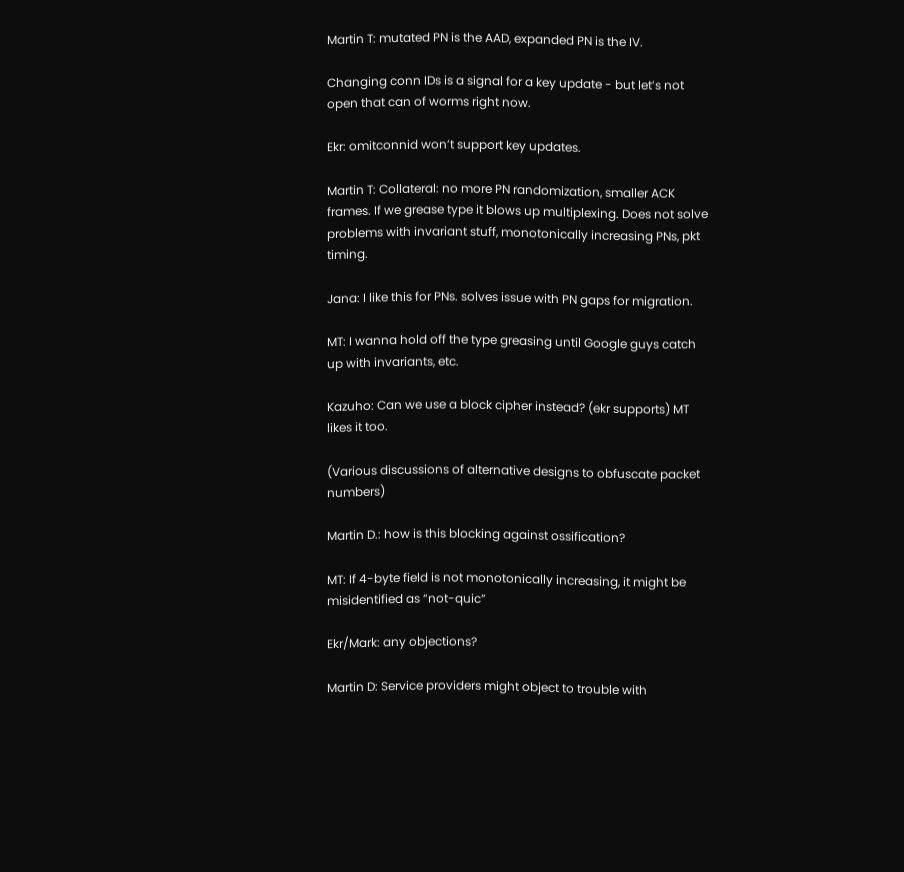Martin T: mutated PN is the AAD, expanded PN is the IV.

Changing conn IDs is a signal for a key update - but let’s not open that can of worms right now.

Ekr: omitconnid won’t support key updates.

Martin T: Collateral: no more PN randomization, smaller ACK frames. If we grease type it blows up multiplexing. Does not solve problems with invariant stuff, monotonically increasing PNs, pkt timing.

Jana: I like this for PNs. solves issue with PN gaps for migration.

MT: I wanna hold off the type greasing until Google guys catch up with invariants, etc.

Kazuho: Can we use a block cipher instead? (ekr supports) MT likes it too.

(Various discussions of alternative designs to obfuscate packet numbers)

Martin D.: how is this blocking against ossification?

MT: If 4-byte field is not monotonically increasing, it might be misidentified as “not-quic”

Ekr/Mark: any objections?

Martin D: Service providers might object to trouble with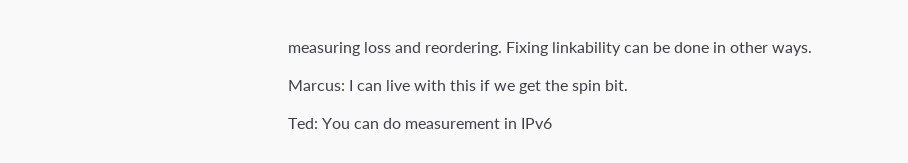measuring loss and reordering. Fixing linkability can be done in other ways.

Marcus: I can live with this if we get the spin bit.

Ted: You can do measurement in IPv6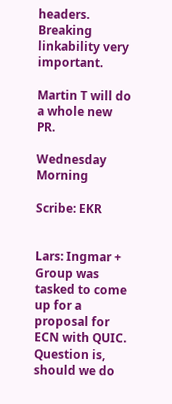headers. Breaking linkability very important.

Martin T will do a whole new PR.

Wednesday Morning

Scribe: EKR


Lars: Ingmar + Group was tasked to come up for a proposal for ECN with QUIC. Question is, should we do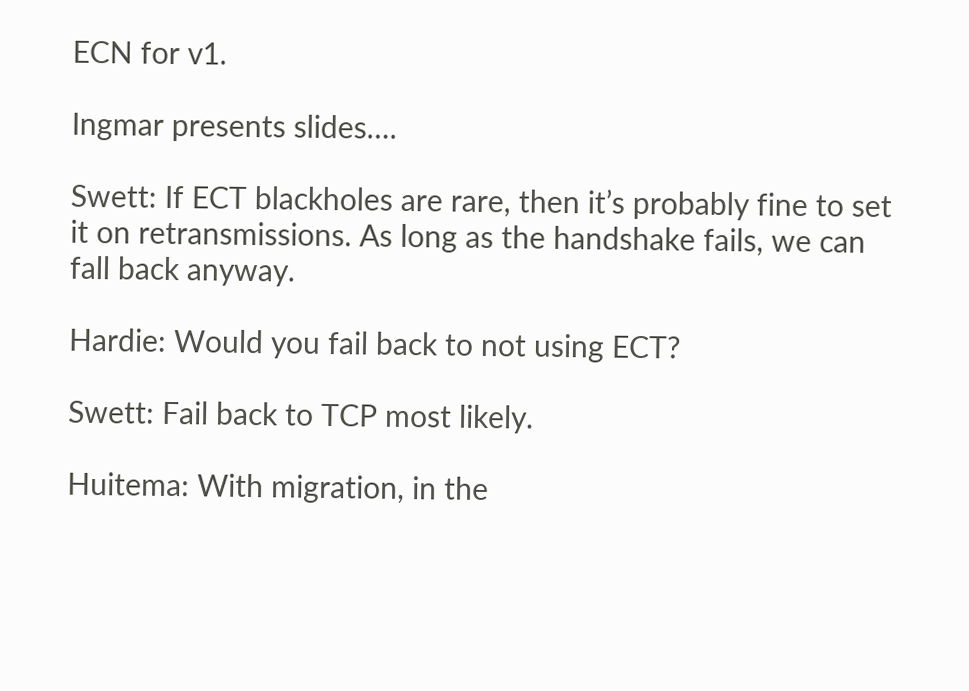ECN for v1.

Ingmar presents slides….

Swett: If ECT blackholes are rare, then it’s probably fine to set it on retransmissions. As long as the handshake fails, we can fall back anyway.

Hardie: Would you fail back to not using ECT?

Swett: Fail back to TCP most likely.

Huitema: With migration, in the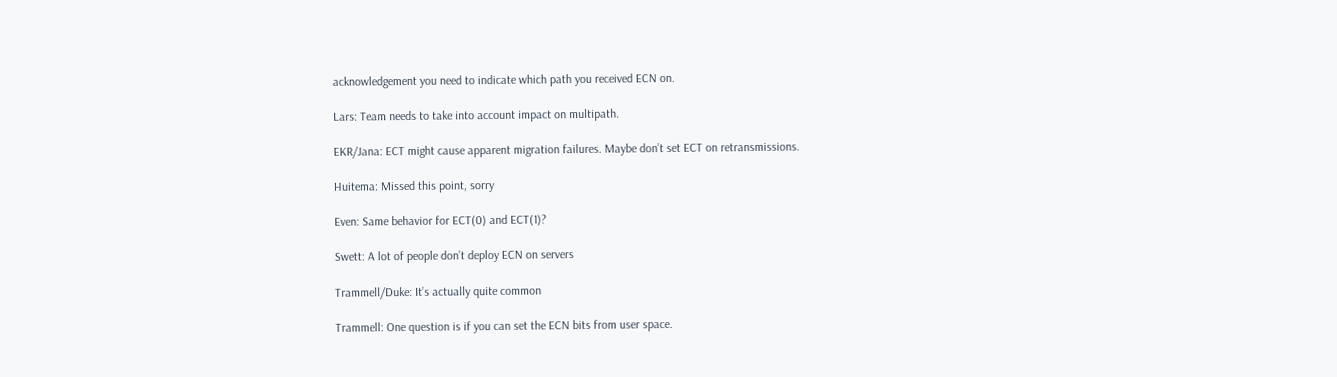acknowledgement you need to indicate which path you received ECN on.

Lars: Team needs to take into account impact on multipath.

EKR/Jana: ECT might cause apparent migration failures. Maybe don’t set ECT on retransmissions.

Huitema: Missed this point, sorry

Even: Same behavior for ECT(0) and ECT(1)?

Swett: A lot of people don’t deploy ECN on servers

Trammell/Duke: It’s actually quite common

Trammell: One question is if you can set the ECN bits from user space.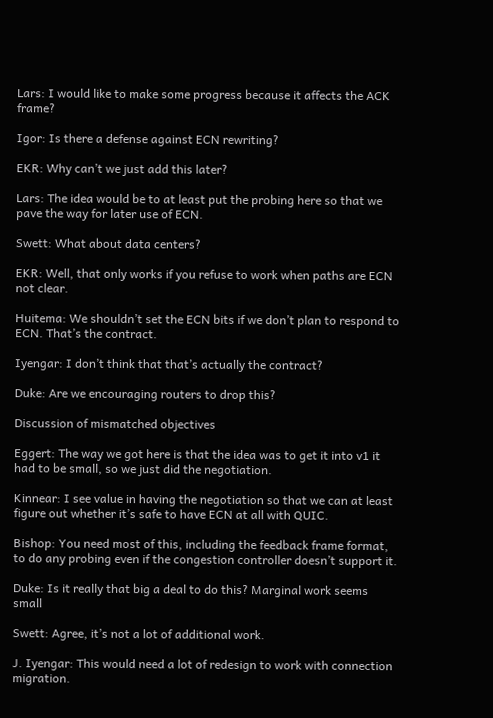Lars: I would like to make some progress because it affects the ACK frame?

Igor: Is there a defense against ECN rewriting?

EKR: Why can’t we just add this later?

Lars: The idea would be to at least put the probing here so that we pave the way for later use of ECN.

Swett: What about data centers?

EKR: Well, that only works if you refuse to work when paths are ECN not clear.

Huitema: We shouldn’t set the ECN bits if we don’t plan to respond to ECN. That’s the contract.

Iyengar: I don’t think that that’s actually the contract?

Duke: Are we encouraging routers to drop this?

Discussion of mismatched objectives

Eggert: The way we got here is that the idea was to get it into v1 it had to be small, so we just did the negotiation.

Kinnear: I see value in having the negotiation so that we can at least figure out whether it’s safe to have ECN at all with QUIC.

Bishop: You need most of this, including the feedback frame format, to do any probing even if the congestion controller doesn’t support it.

Duke: Is it really that big a deal to do this? Marginal work seems small

Swett: Agree, it’s not a lot of additional work.

J. Iyengar: This would need a lot of redesign to work with connection migration.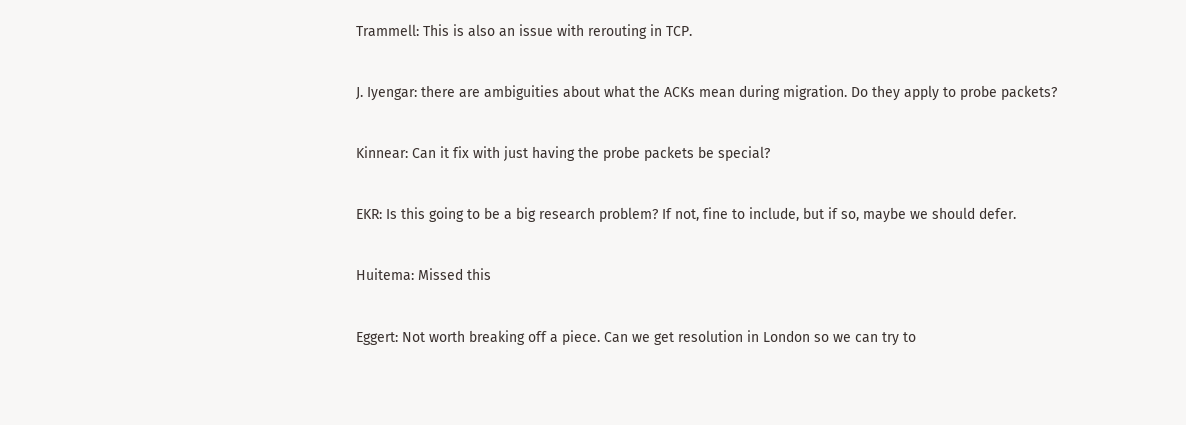Trammell: This is also an issue with rerouting in TCP.

J. Iyengar: there are ambiguities about what the ACKs mean during migration. Do they apply to probe packets?

Kinnear: Can it fix with just having the probe packets be special?

EKR: Is this going to be a big research problem? If not, fine to include, but if so, maybe we should defer.

Huitema: Missed this

Eggert: Not worth breaking off a piece. Can we get resolution in London so we can try to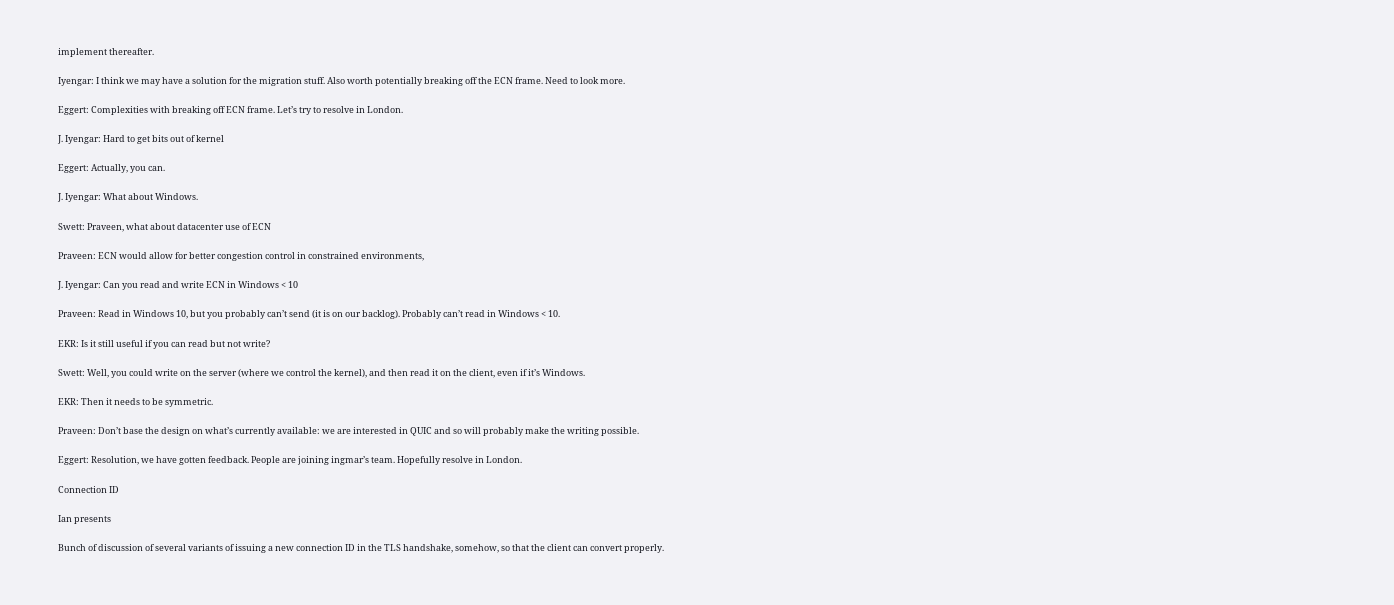implement thereafter.

Iyengar: I think we may have a solution for the migration stuff. Also worth potentially breaking off the ECN frame. Need to look more.

Eggert: Complexities with breaking off ECN frame. Let’s try to resolve in London.

J. Iyengar: Hard to get bits out of kernel

Eggert: Actually, you can.

J. Iyengar: What about Windows.

Swett: Praveen, what about datacenter use of ECN

Praveen: ECN would allow for better congestion control in constrained environments,

J. Iyengar: Can you read and write ECN in Windows < 10

Praveen: Read in Windows 10, but you probably can’t send (it is on our backlog). Probably can’t read in Windows < 10.

EKR: Is it still useful if you can read but not write?

Swett: Well, you could write on the server (where we control the kernel), and then read it on the client, even if it’s Windows.

EKR: Then it needs to be symmetric.

Praveen: Don’t base the design on what’s currently available: we are interested in QUIC and so will probably make the writing possible.

Eggert: Resolution, we have gotten feedback. People are joining ingmar’s team. Hopefully resolve in London.

Connection ID

Ian presents

Bunch of discussion of several variants of issuing a new connection ID in the TLS handshake, somehow, so that the client can convert properly.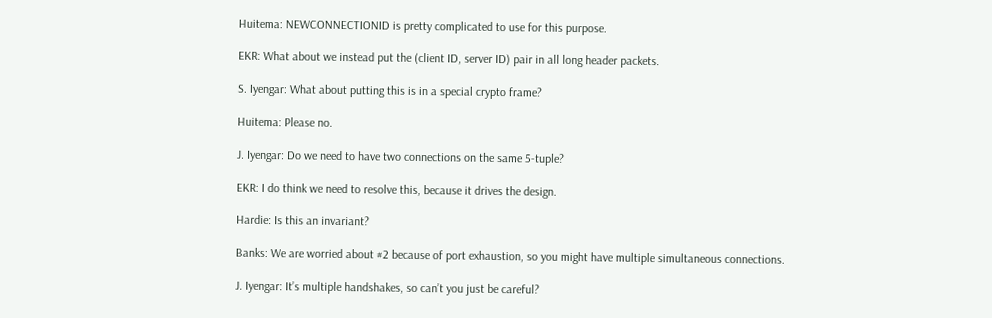Huitema: NEWCONNECTIONID is pretty complicated to use for this purpose.

EKR: What about we instead put the (client ID, server ID) pair in all long header packets.

S. Iyengar: What about putting this is in a special crypto frame?

Huitema: Please no.

J. Iyengar: Do we need to have two connections on the same 5-tuple?

EKR: I do think we need to resolve this, because it drives the design.

Hardie: Is this an invariant?

Banks: We are worried about #2 because of port exhaustion, so you might have multiple simultaneous connections.

J. Iyengar: It’s multiple handshakes, so can’t you just be careful?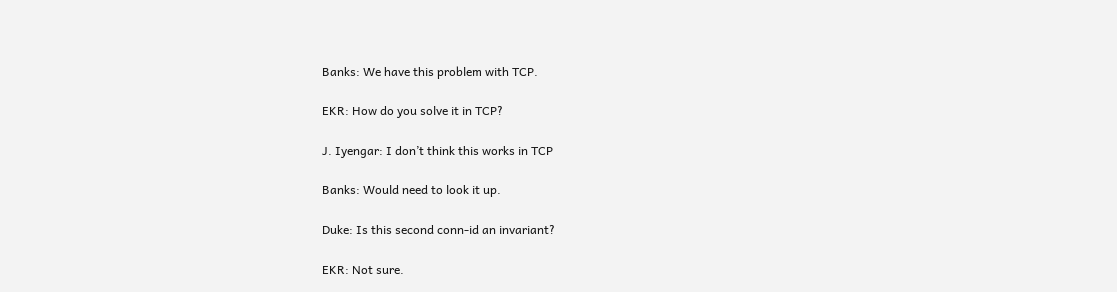Banks: We have this problem with TCP.

EKR: How do you solve it in TCP?

J. Iyengar: I don’t think this works in TCP

Banks: Would need to look it up.

Duke: Is this second conn-id an invariant?

EKR: Not sure.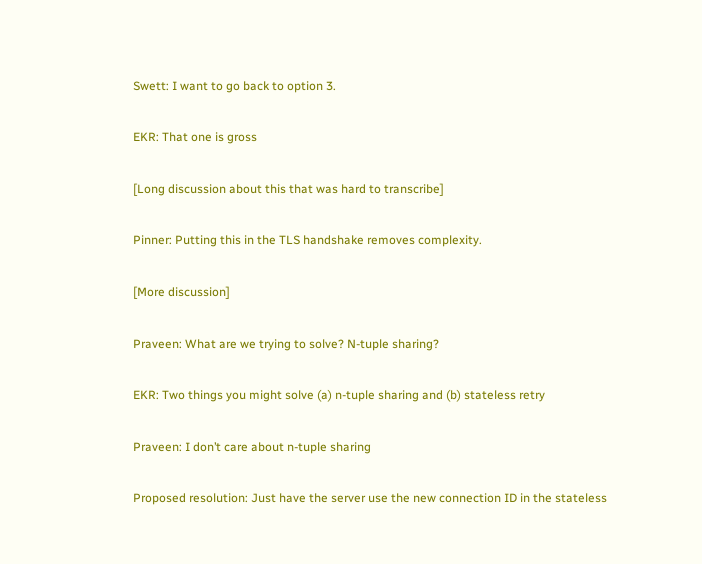Swett: I want to go back to option 3.

EKR: That one is gross

[Long discussion about this that was hard to transcribe]

Pinner: Putting this in the TLS handshake removes complexity.

[More discussion]

Praveen: What are we trying to solve? N-tuple sharing?

EKR: Two things you might solve (a) n-tuple sharing and (b) stateless retry

Praveen: I don’t care about n-tuple sharing

Proposed resolution: Just have the server use the new connection ID in the stateless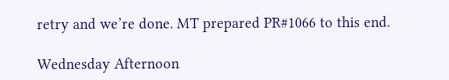retry and we’re done. MT prepared PR#1066 to this end.

Wednesday Afternoon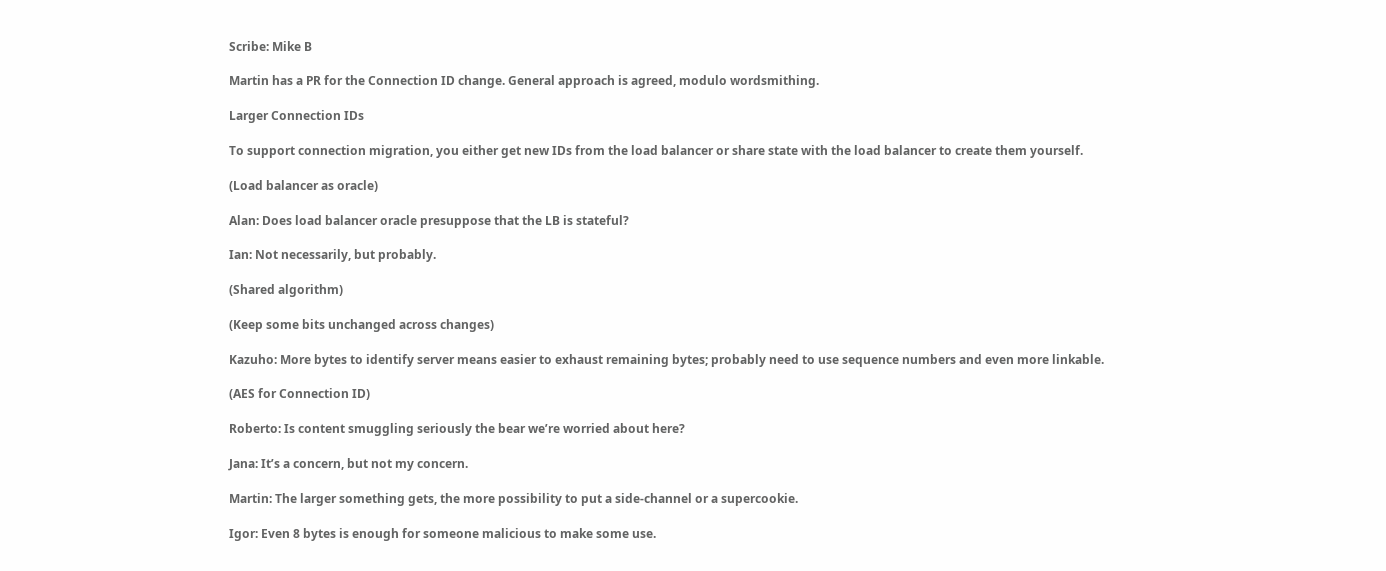Scribe: Mike B

Martin has a PR for the Connection ID change. General approach is agreed, modulo wordsmithing.

Larger Connection IDs

To support connection migration, you either get new IDs from the load balancer or share state with the load balancer to create them yourself.

(Load balancer as oracle)

Alan: Does load balancer oracle presuppose that the LB is stateful?

Ian: Not necessarily, but probably.

(Shared algorithm)

(Keep some bits unchanged across changes)

Kazuho: More bytes to identify server means easier to exhaust remaining bytes; probably need to use sequence numbers and even more linkable.

(AES for Connection ID)

Roberto: Is content smuggling seriously the bear we’re worried about here?

Jana: It’s a concern, but not my concern.

Martin: The larger something gets, the more possibility to put a side-channel or a supercookie.

Igor: Even 8 bytes is enough for someone malicious to make some use.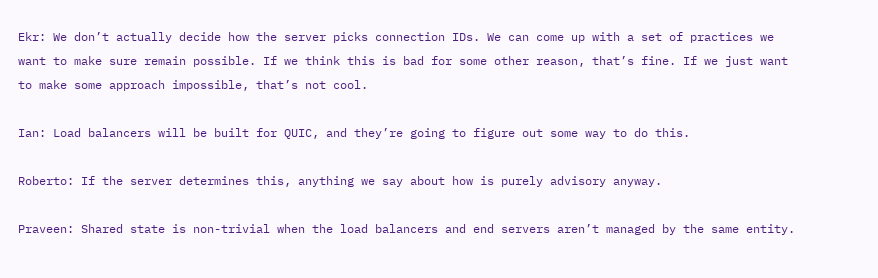Ekr: We don’t actually decide how the server picks connection IDs. We can come up with a set of practices we want to make sure remain possible. If we think this is bad for some other reason, that’s fine. If we just want to make some approach impossible, that’s not cool.

Ian: Load balancers will be built for QUIC, and they’re going to figure out some way to do this.

Roberto: If the server determines this, anything we say about how is purely advisory anyway.

Praveen: Shared state is non-trivial when the load balancers and end servers aren’t managed by the same entity.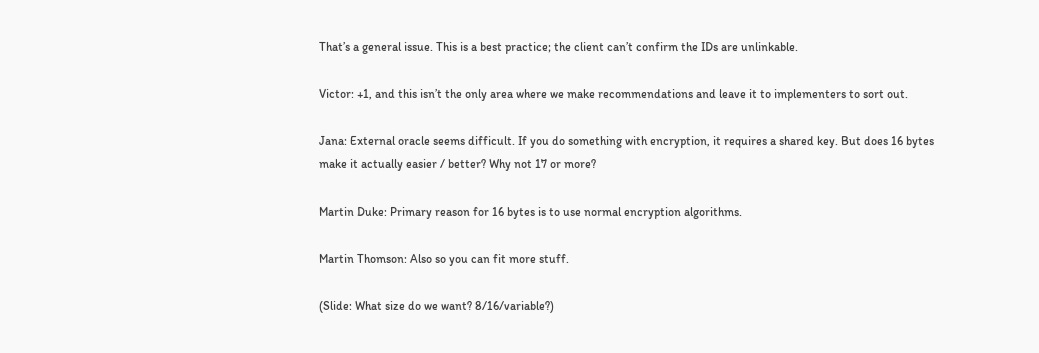That’s a general issue. This is a best practice; the client can’t confirm the IDs are unlinkable.

Victor: +1, and this isn’t the only area where we make recommendations and leave it to implementers to sort out.

Jana: External oracle seems difficult. If you do something with encryption, it requires a shared key. But does 16 bytes make it actually easier / better? Why not 17 or more?

Martin Duke: Primary reason for 16 bytes is to use normal encryption algorithms.

Martin Thomson: Also so you can fit more stuff.

(Slide: What size do we want? 8/16/variable?)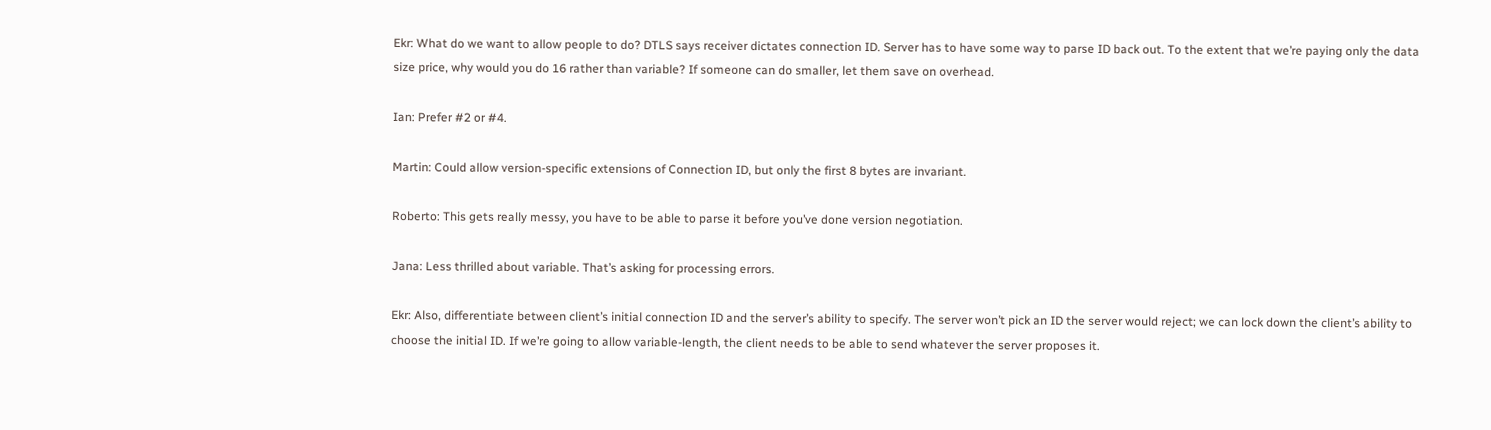Ekr: What do we want to allow people to do? DTLS says receiver dictates connection ID. Server has to have some way to parse ID back out. To the extent that we’re paying only the data size price, why would you do 16 rather than variable? If someone can do smaller, let them save on overhead.

Ian: Prefer #2 or #4.

Martin: Could allow version-specific extensions of Connection ID, but only the first 8 bytes are invariant.

Roberto: This gets really messy, you have to be able to parse it before you’ve done version negotiation.

Jana: Less thrilled about variable. That’s asking for processing errors.

Ekr: Also, differentiate between client’s initial connection ID and the server’s ability to specify. The server won’t pick an ID the server would reject; we can lock down the client’s ability to choose the initial ID. If we’re going to allow variable-length, the client needs to be able to send whatever the server proposes it.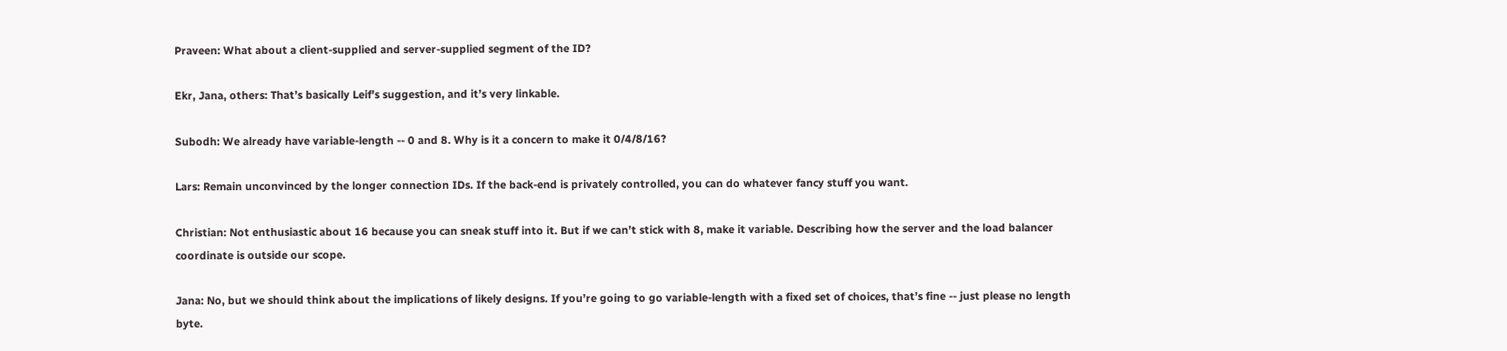Praveen: What about a client-supplied and server-supplied segment of the ID?

Ekr, Jana, others: That’s basically Leif’s suggestion, and it’s very linkable.

Subodh: We already have variable-length -- 0 and 8. Why is it a concern to make it 0/4/8/16?

Lars: Remain unconvinced by the longer connection IDs. If the back-end is privately controlled, you can do whatever fancy stuff you want.

Christian: Not enthusiastic about 16 because you can sneak stuff into it. But if we can’t stick with 8, make it variable. Describing how the server and the load balancer coordinate is outside our scope.

Jana: No, but we should think about the implications of likely designs. If you’re going to go variable-length with a fixed set of choices, that’s fine -- just please no length byte.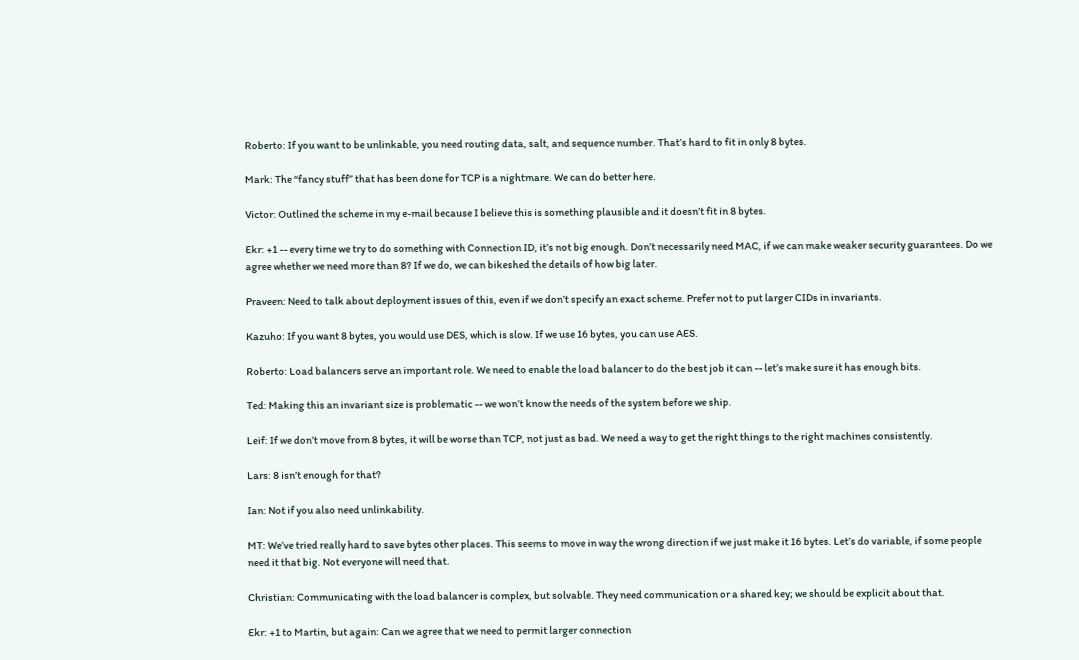Roberto: If you want to be unlinkable, you need routing data, salt, and sequence number. That’s hard to fit in only 8 bytes.

Mark: The “fancy stuff” that has been done for TCP is a nightmare. We can do better here.

Victor: Outlined the scheme in my e-mail because I believe this is something plausible and it doesn’t fit in 8 bytes.

Ekr: +1 -- every time we try to do something with Connection ID, it’s not big enough. Don’t necessarily need MAC, if we can make weaker security guarantees. Do we agree whether we need more than 8? If we do, we can bikeshed the details of how big later.

Praveen: Need to talk about deployment issues of this, even if we don’t specify an exact scheme. Prefer not to put larger CIDs in invariants.

Kazuho: If you want 8 bytes, you would use DES, which is slow. If we use 16 bytes, you can use AES.

Roberto: Load balancers serve an important role. We need to enable the load balancer to do the best job it can -- let’s make sure it has enough bits.

Ted: Making this an invariant size is problematic -- we won’t know the needs of the system before we ship.

Leif: If we don’t move from 8 bytes, it will be worse than TCP, not just as bad. We need a way to get the right things to the right machines consistently.

Lars: 8 isn’t enough for that?

Ian: Not if you also need unlinkability.

MT: We’ve tried really hard to save bytes other places. This seems to move in way the wrong direction if we just make it 16 bytes. Let’s do variable, if some people need it that big. Not everyone will need that.

Christian: Communicating with the load balancer is complex, but solvable. They need communication or a shared key; we should be explicit about that.

Ekr: +1 to Martin, but again: Can we agree that we need to permit larger connection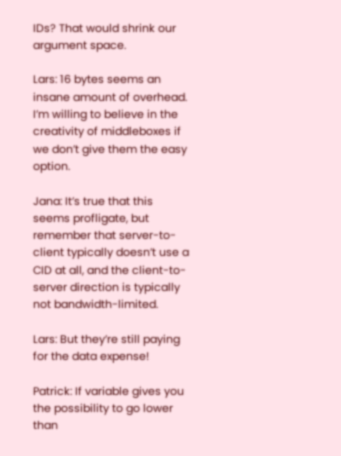IDs? That would shrink our argument space.

Lars: 16 bytes seems an insane amount of overhead. I’m willing to believe in the creativity of middleboxes if we don’t give them the easy option.

Jana: It’s true that this seems profligate, but remember that server-to-client typically doesn’t use a CID at all, and the client-to-server direction is typically not bandwidth-limited.

Lars: But they’re still paying for the data expense!

Patrick: If variable gives you the possibility to go lower than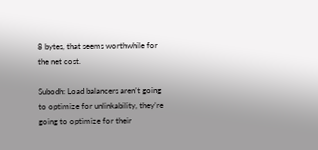8 bytes, that seems worthwhile for the net cost.

Subodh: Load balancers aren’t going to optimize for unlinkability, they’re going to optimize for their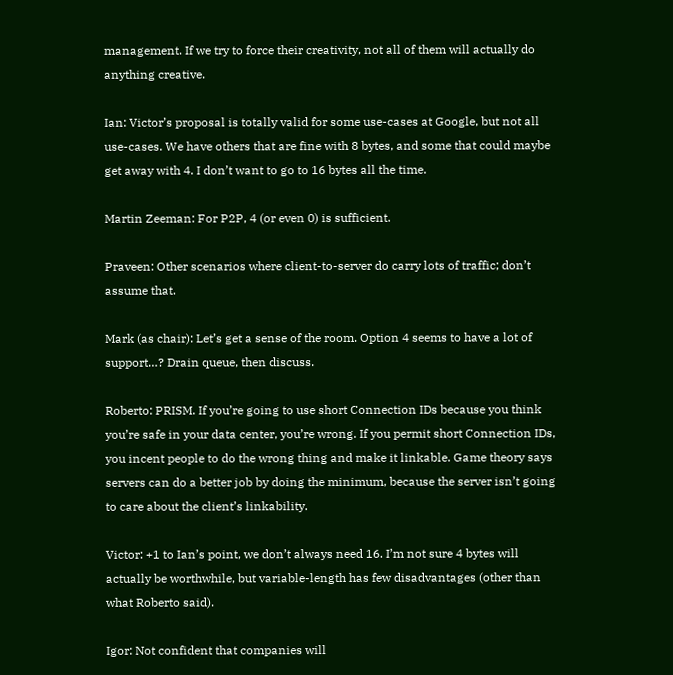management. If we try to force their creativity, not all of them will actually do anything creative.

Ian: Victor’s proposal is totally valid for some use-cases at Google, but not all use-cases. We have others that are fine with 8 bytes, and some that could maybe get away with 4. I don’t want to go to 16 bytes all the time.

Martin Zeeman: For P2P, 4 (or even 0) is sufficient.

Praveen: Other scenarios where client-to-server do carry lots of traffic; don’t assume that.

Mark (as chair): Let’s get a sense of the room. Option 4 seems to have a lot of support…? Drain queue, then discuss.

Roberto: PRISM. If you’re going to use short Connection IDs because you think you’re safe in your data center, you’re wrong. If you permit short Connection IDs, you incent people to do the wrong thing and make it linkable. Game theory says servers can do a better job by doing the minimum, because the server isn’t going to care about the client’s linkability.

Victor: +1 to Ian’s point, we don’t always need 16. I’m not sure 4 bytes will actually be worthwhile, but variable-length has few disadvantages (other than what Roberto said).

Igor: Not confident that companies will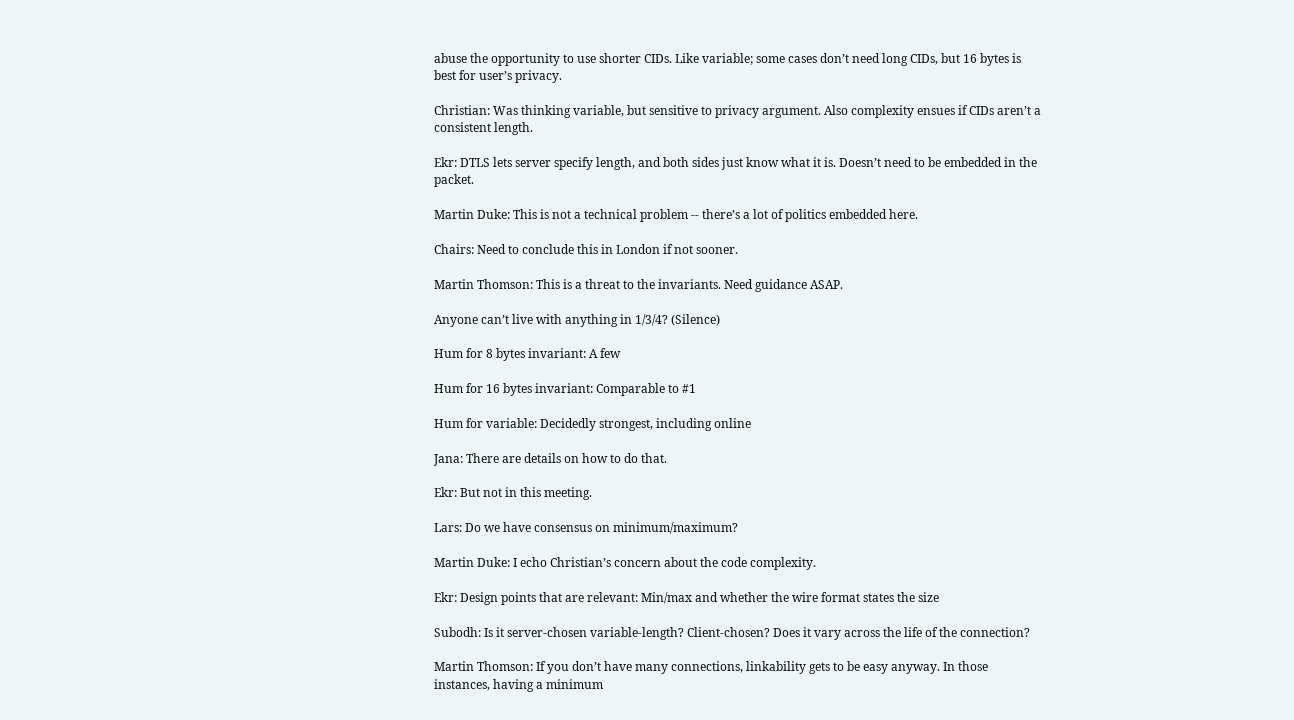abuse the opportunity to use shorter CIDs. Like variable; some cases don’t need long CIDs, but 16 bytes is best for user’s privacy.

Christian: Was thinking variable, but sensitive to privacy argument. Also complexity ensues if CIDs aren’t a consistent length.

Ekr: DTLS lets server specify length, and both sides just know what it is. Doesn’t need to be embedded in the packet.

Martin Duke: This is not a technical problem -- there’s a lot of politics embedded here.

Chairs: Need to conclude this in London if not sooner.

Martin Thomson: This is a threat to the invariants. Need guidance ASAP.

Anyone can’t live with anything in 1/3/4? (Silence)

Hum for 8 bytes invariant: A few

Hum for 16 bytes invariant: Comparable to #1

Hum for variable: Decidedly strongest, including online

Jana: There are details on how to do that.

Ekr: But not in this meeting.

Lars: Do we have consensus on minimum/maximum?

Martin Duke: I echo Christian’s concern about the code complexity.

Ekr: Design points that are relevant: Min/max and whether the wire format states the size

Subodh: Is it server-chosen variable-length? Client-chosen? Does it vary across the life of the connection?

Martin Thomson: If you don’t have many connections, linkability gets to be easy anyway. In those instances, having a minimum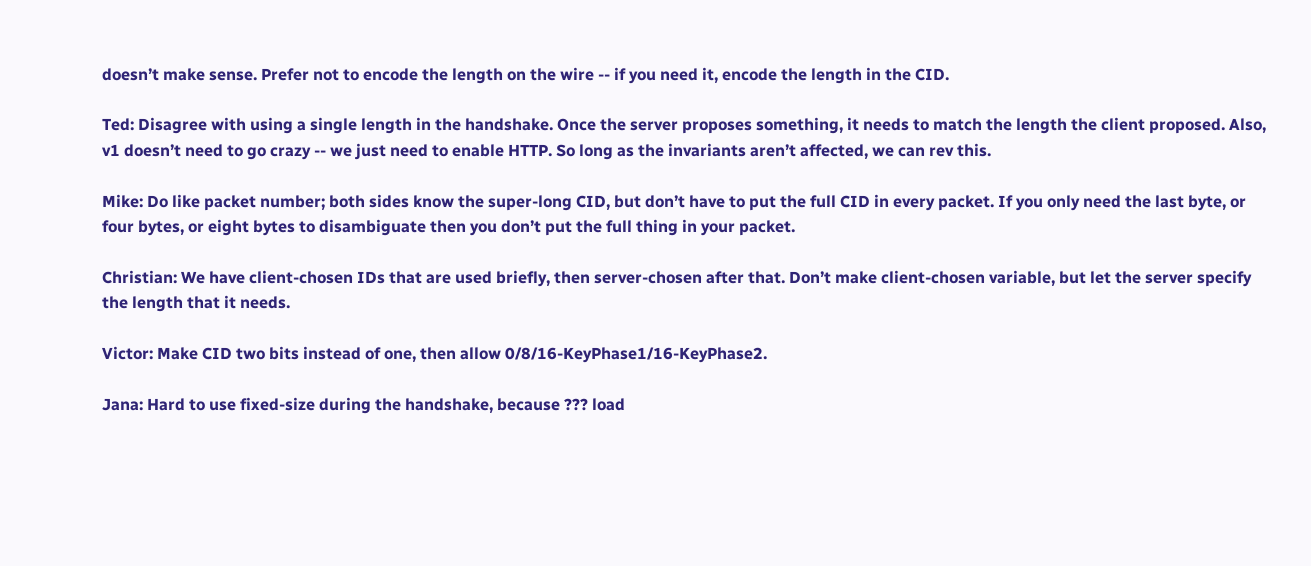doesn’t make sense. Prefer not to encode the length on the wire -- if you need it, encode the length in the CID.

Ted: Disagree with using a single length in the handshake. Once the server proposes something, it needs to match the length the client proposed. Also, v1 doesn’t need to go crazy -- we just need to enable HTTP. So long as the invariants aren’t affected, we can rev this.

Mike: Do like packet number; both sides know the super-long CID, but don’t have to put the full CID in every packet. If you only need the last byte, or four bytes, or eight bytes to disambiguate then you don’t put the full thing in your packet.

Christian: We have client-chosen IDs that are used briefly, then server-chosen after that. Don’t make client-chosen variable, but let the server specify the length that it needs.

Victor: Make CID two bits instead of one, then allow 0/8/16-KeyPhase1/16-KeyPhase2.

Jana: Hard to use fixed-size during the handshake, because ??? load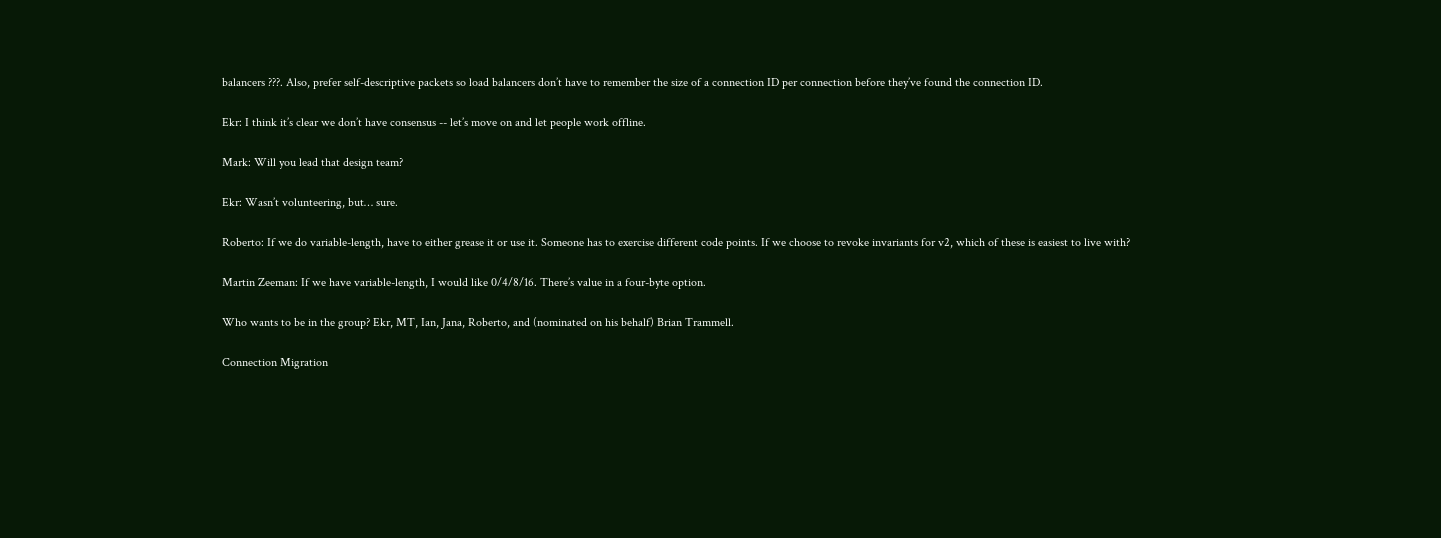balancers ???. Also, prefer self-descriptive packets so load balancers don’t have to remember the size of a connection ID per connection before they’ve found the connection ID.

Ekr: I think it’s clear we don’t have consensus -- let’s move on and let people work offline.

Mark: Will you lead that design team?

Ekr: Wasn’t volunteering, but… sure.

Roberto: If we do variable-length, have to either grease it or use it. Someone has to exercise different code points. If we choose to revoke invariants for v2, which of these is easiest to live with?

Martin Zeeman: If we have variable-length, I would like 0/4/8/16. There’s value in a four-byte option.

Who wants to be in the group? Ekr, MT, Ian, Jana, Roberto, and (nominated on his behalf) Brian Trammell.

Connection Migration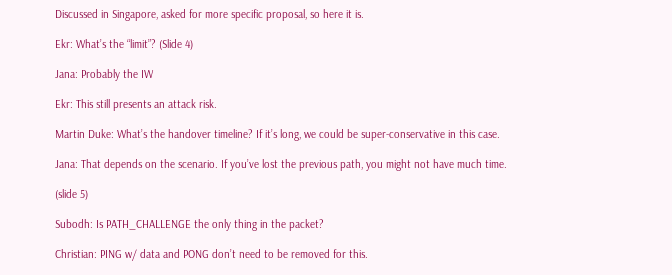Discussed in Singapore, asked for more specific proposal, so here it is.

Ekr: What’s the “limit”? (Slide 4)

Jana: Probably the IW

Ekr: This still presents an attack risk.

Martin Duke: What’s the handover timeline? If it’s long, we could be super-conservative in this case.

Jana: That depends on the scenario. If you’ve lost the previous path, you might not have much time.

(slide 5)

Subodh: Is PATH_CHALLENGE the only thing in the packet?

Christian: PING w/ data and PONG don’t need to be removed for this.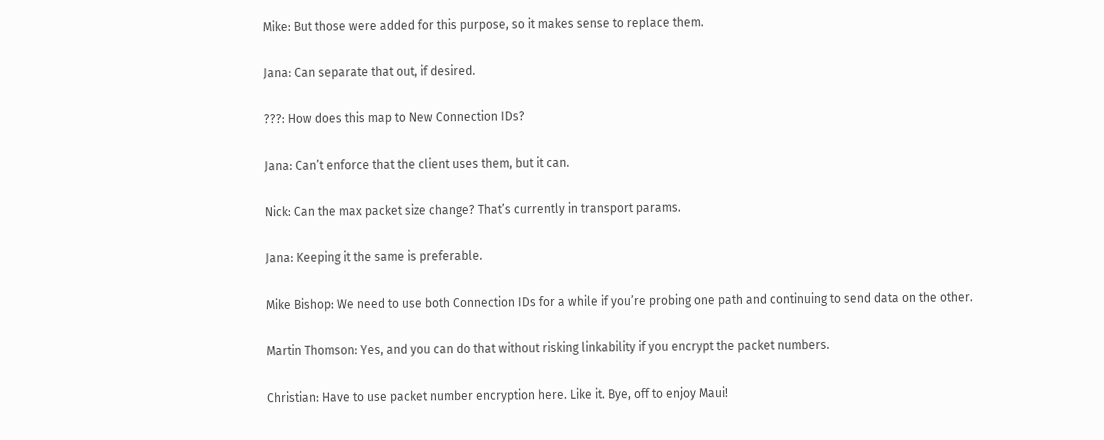Mike: But those were added for this purpose, so it makes sense to replace them.

Jana: Can separate that out, if desired.

???: How does this map to New Connection IDs?

Jana: Can’t enforce that the client uses them, but it can.

Nick: Can the max packet size change? That’s currently in transport params.

Jana: Keeping it the same is preferable.

Mike Bishop: We need to use both Connection IDs for a while if you’re probing one path and continuing to send data on the other.

Martin Thomson: Yes, and you can do that without risking linkability if you encrypt the packet numbers.

Christian: Have to use packet number encryption here. Like it. Bye, off to enjoy Maui!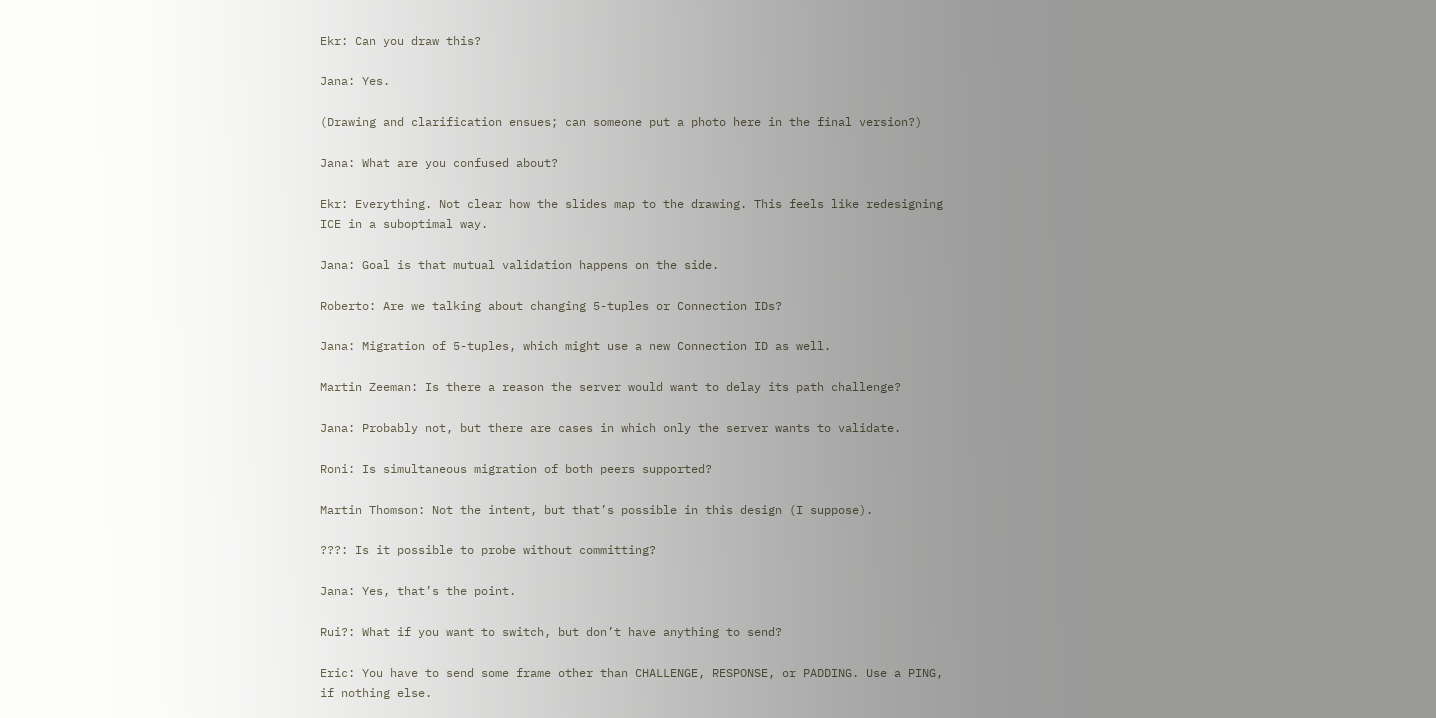Ekr: Can you draw this?

Jana: Yes.

(Drawing and clarification ensues; can someone put a photo here in the final version?)

Jana: What are you confused about?

Ekr: Everything. Not clear how the slides map to the drawing. This feels like redesigning ICE in a suboptimal way.

Jana: Goal is that mutual validation happens on the side.

Roberto: Are we talking about changing 5-tuples or Connection IDs?

Jana: Migration of 5-tuples, which might use a new Connection ID as well.

Martin Zeeman: Is there a reason the server would want to delay its path challenge?

Jana: Probably not, but there are cases in which only the server wants to validate.

Roni: Is simultaneous migration of both peers supported?

Martin Thomson: Not the intent, but that’s possible in this design (I suppose).

???: Is it possible to probe without committing?

Jana: Yes, that’s the point.

Rui?: What if you want to switch, but don’t have anything to send?

Eric: You have to send some frame other than CHALLENGE, RESPONSE, or PADDING. Use a PING, if nothing else.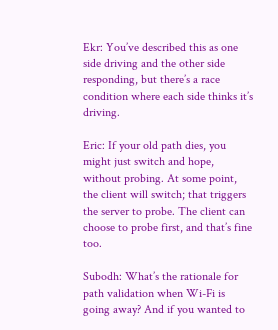Ekr: You’ve described this as one side driving and the other side responding, but there’s a race condition where each side thinks it’s driving.

Eric: If your old path dies, you might just switch and hope, without probing. At some point, the client will switch; that triggers the server to probe. The client can choose to probe first, and that’s fine too.

Subodh: What’s the rationale for path validation when Wi-Fi is going away? And if you wanted to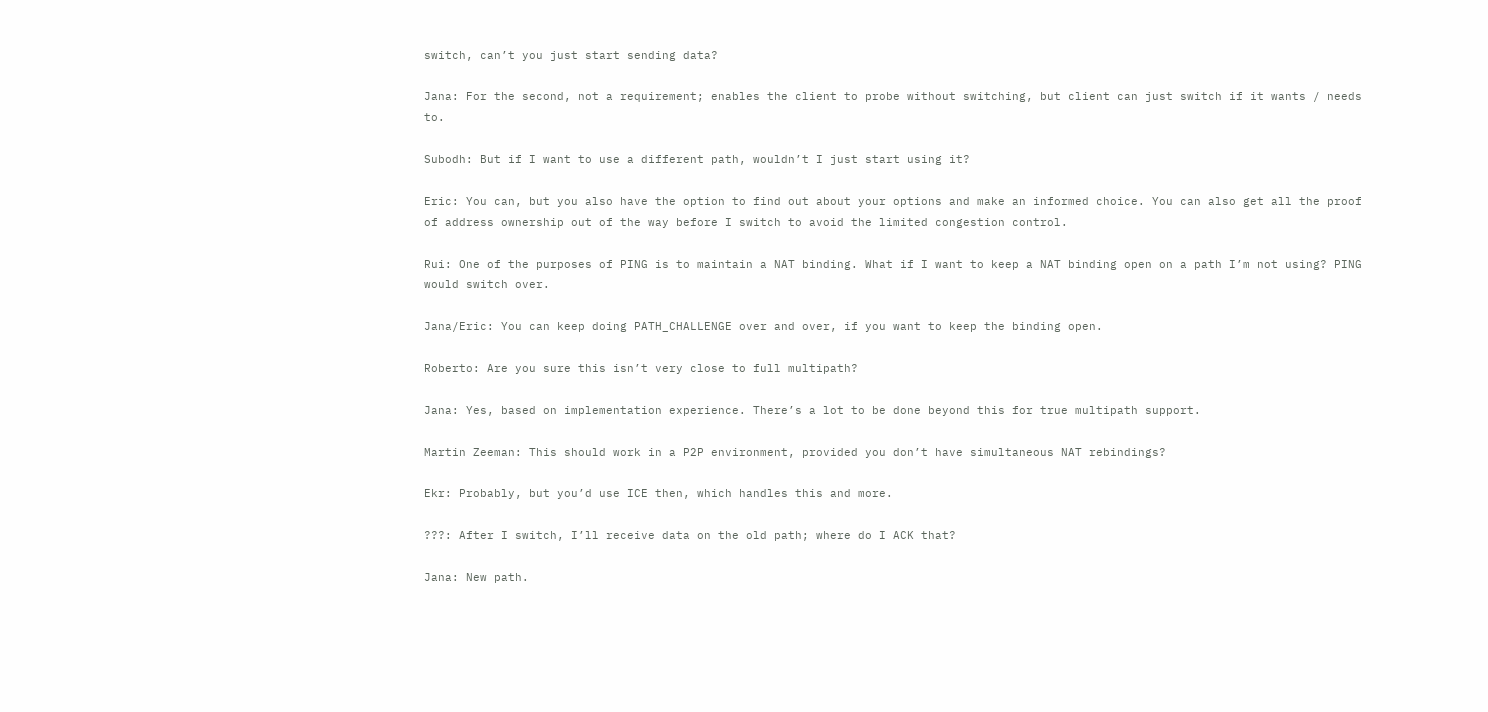switch, can’t you just start sending data?

Jana: For the second, not a requirement; enables the client to probe without switching, but client can just switch if it wants / needs to.

Subodh: But if I want to use a different path, wouldn’t I just start using it?

Eric: You can, but you also have the option to find out about your options and make an informed choice. You can also get all the proof of address ownership out of the way before I switch to avoid the limited congestion control.

Rui: One of the purposes of PING is to maintain a NAT binding. What if I want to keep a NAT binding open on a path I’m not using? PING would switch over.

Jana/Eric: You can keep doing PATH_CHALLENGE over and over, if you want to keep the binding open.

Roberto: Are you sure this isn’t very close to full multipath?

Jana: Yes, based on implementation experience. There’s a lot to be done beyond this for true multipath support.

Martin Zeeman: This should work in a P2P environment, provided you don’t have simultaneous NAT rebindings?

Ekr: Probably, but you’d use ICE then, which handles this and more.

???: After I switch, I’ll receive data on the old path; where do I ACK that?

Jana: New path.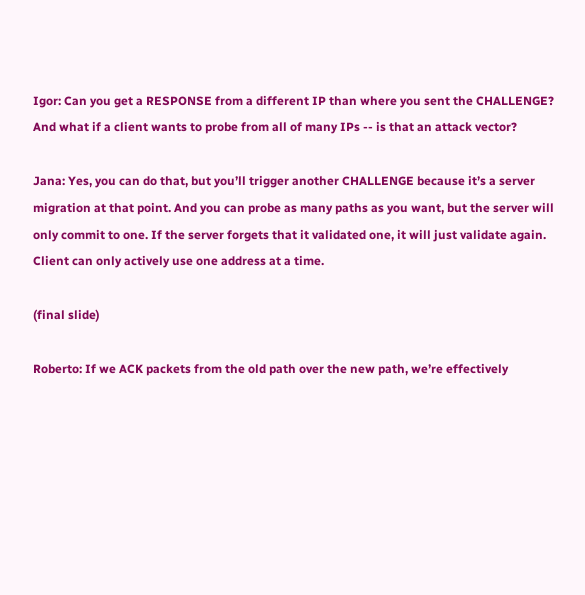Igor: Can you get a RESPONSE from a different IP than where you sent the CHALLENGE? And what if a client wants to probe from all of many IPs -- is that an attack vector?

Jana: Yes, you can do that, but you’ll trigger another CHALLENGE because it’s a server migration at that point. And you can probe as many paths as you want, but the server will only commit to one. If the server forgets that it validated one, it will just validate again. Client can only actively use one address at a time.

(final slide)

Roberto: If we ACK packets from the old path over the new path, we’re effectively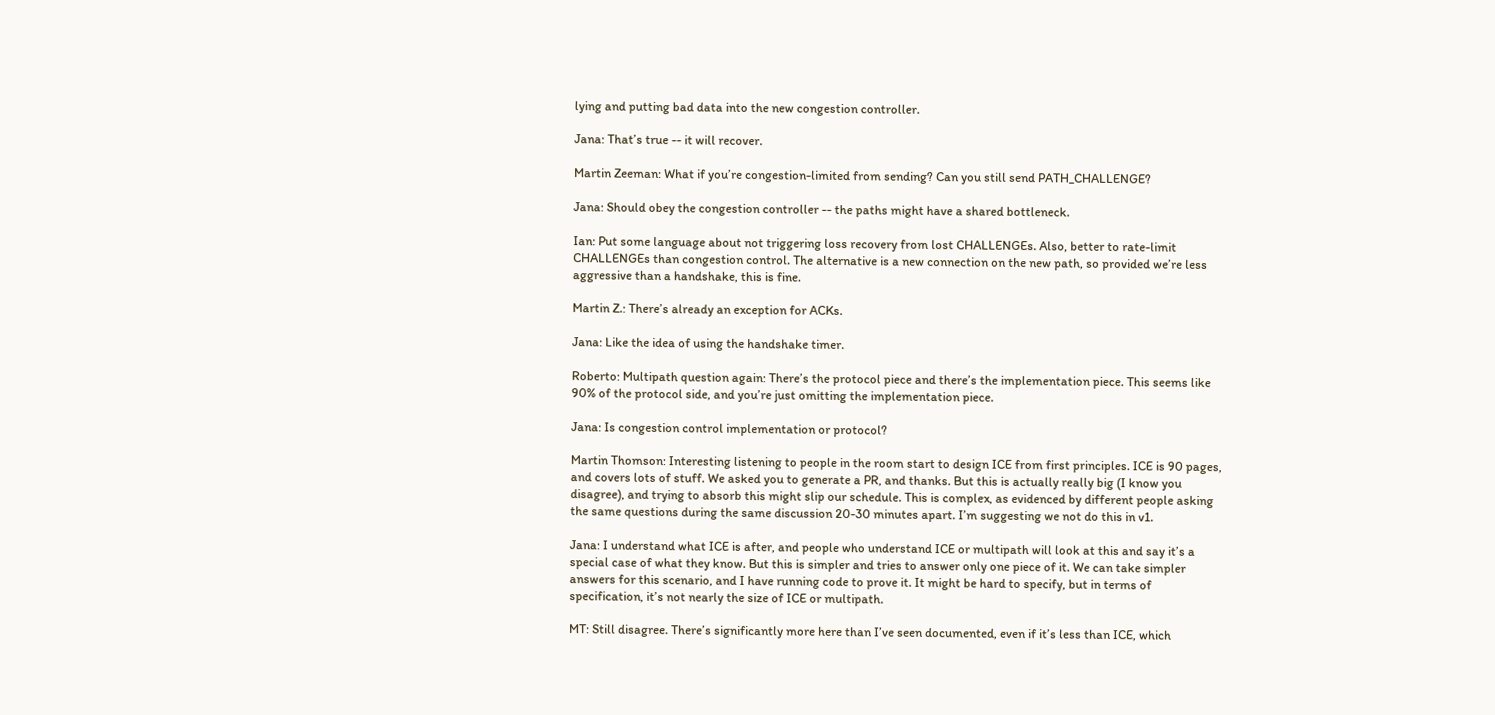lying and putting bad data into the new congestion controller.

Jana: That’s true -- it will recover.

Martin Zeeman: What if you’re congestion-limited from sending? Can you still send PATH_CHALLENGE?

Jana: Should obey the congestion controller -- the paths might have a shared bottleneck.

Ian: Put some language about not triggering loss recovery from lost CHALLENGEs. Also, better to rate-limit CHALLENGEs than congestion control. The alternative is a new connection on the new path, so provided we’re less aggressive than a handshake, this is fine.

Martin Z.: There’s already an exception for ACKs.

Jana: Like the idea of using the handshake timer.

Roberto: Multipath question again: There’s the protocol piece and there’s the implementation piece. This seems like 90% of the protocol side, and you’re just omitting the implementation piece.

Jana: Is congestion control implementation or protocol?

Martin Thomson: Interesting listening to people in the room start to design ICE from first principles. ICE is 90 pages, and covers lots of stuff. We asked you to generate a PR, and thanks. But this is actually really big (I know you disagree), and trying to absorb this might slip our schedule. This is complex, as evidenced by different people asking the same questions during the same discussion 20-30 minutes apart. I’m suggesting we not do this in v1.

Jana: I understand what ICE is after, and people who understand ICE or multipath will look at this and say it’s a special case of what they know. But this is simpler and tries to answer only one piece of it. We can take simpler answers for this scenario, and I have running code to prove it. It might be hard to specify, but in terms of specification, it’s not nearly the size of ICE or multipath.

MT: Still disagree. There’s significantly more here than I’ve seen documented, even if it’s less than ICE, which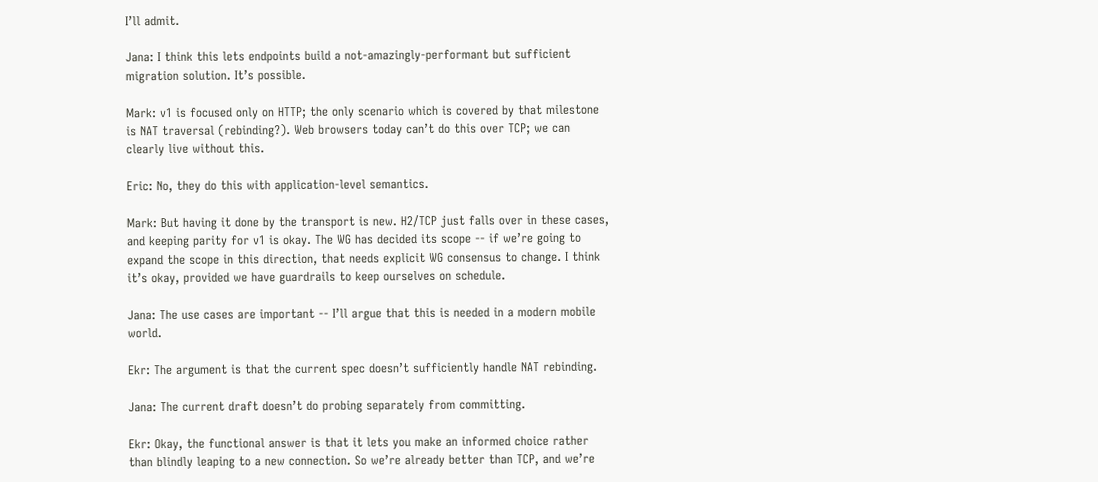I’ll admit.

Jana: I think this lets endpoints build a not-amazingly-performant but sufficient migration solution. It’s possible.

Mark: v1 is focused only on HTTP; the only scenario which is covered by that milestone is NAT traversal (rebinding?). Web browsers today can’t do this over TCP; we can clearly live without this.

Eric: No, they do this with application-level semantics.

Mark: But having it done by the transport is new. H2/TCP just falls over in these cases, and keeping parity for v1 is okay. The WG has decided its scope -- if we’re going to expand the scope in this direction, that needs explicit WG consensus to change. I think it’s okay, provided we have guardrails to keep ourselves on schedule.

Jana: The use cases are important -- I’ll argue that this is needed in a modern mobile world.

Ekr: The argument is that the current spec doesn’t sufficiently handle NAT rebinding.

Jana: The current draft doesn’t do probing separately from committing.

Ekr: Okay, the functional answer is that it lets you make an informed choice rather than blindly leaping to a new connection. So we’re already better than TCP, and we’re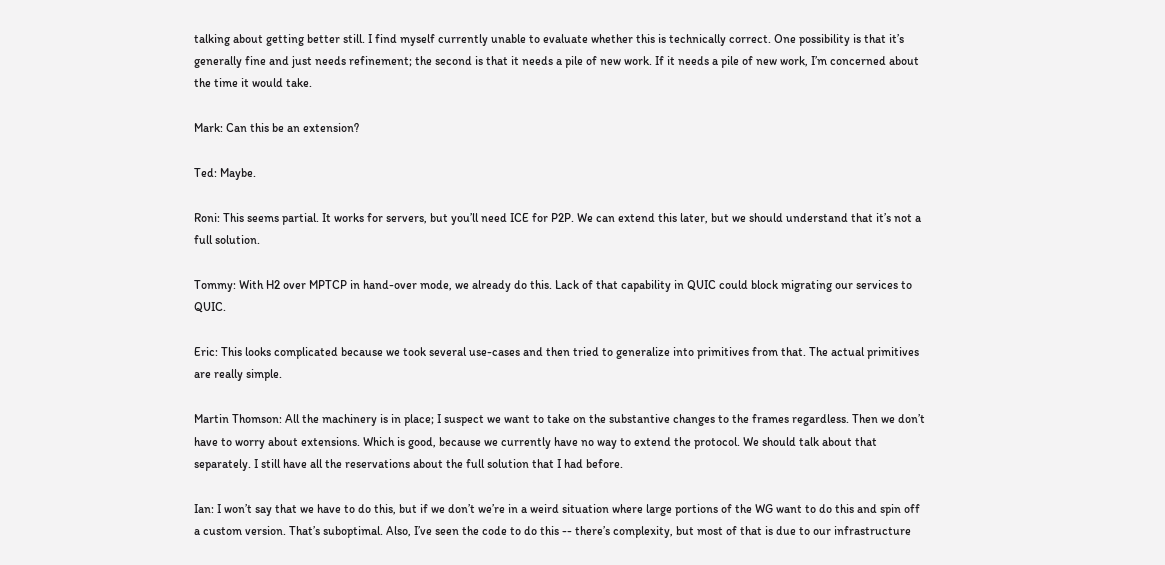talking about getting better still. I find myself currently unable to evaluate whether this is technically correct. One possibility is that it’s generally fine and just needs refinement; the second is that it needs a pile of new work. If it needs a pile of new work, I’m concerned about the time it would take.

Mark: Can this be an extension?

Ted: Maybe.

Roni: This seems partial. It works for servers, but you’ll need ICE for P2P. We can extend this later, but we should understand that it’s not a full solution.

Tommy: With H2 over MPTCP in hand-over mode, we already do this. Lack of that capability in QUIC could block migrating our services to QUIC.

Eric: This looks complicated because we took several use-cases and then tried to generalize into primitives from that. The actual primitives are really simple.

Martin Thomson: All the machinery is in place; I suspect we want to take on the substantive changes to the frames regardless. Then we don’t have to worry about extensions. Which is good, because we currently have no way to extend the protocol. We should talk about that separately. I still have all the reservations about the full solution that I had before.

Ian: I won’t say that we have to do this, but if we don’t we’re in a weird situation where large portions of the WG want to do this and spin off a custom version. That’s suboptimal. Also, I’ve seen the code to do this -- there’s complexity, but most of that is due to our infrastructure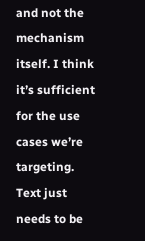and not the mechanism itself. I think it’s sufficient for the use cases we’re targeting. Text just needs to be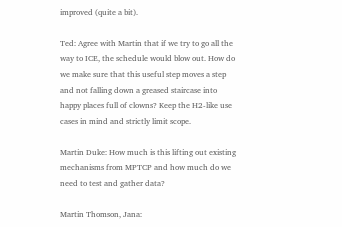improved (quite a bit).

Ted: Agree with Martin that if we try to go all the way to ICE, the schedule would blow out. How do we make sure that this useful step moves a step and not falling down a greased staircase into happy places full of clowns? Keep the H2-like use cases in mind and strictly limit scope.

Martin Duke: How much is this lifting out existing mechanisms from MPTCP and how much do we need to test and gather data?

Martin Thomson, Jana: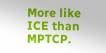More like ICE than MPTCP.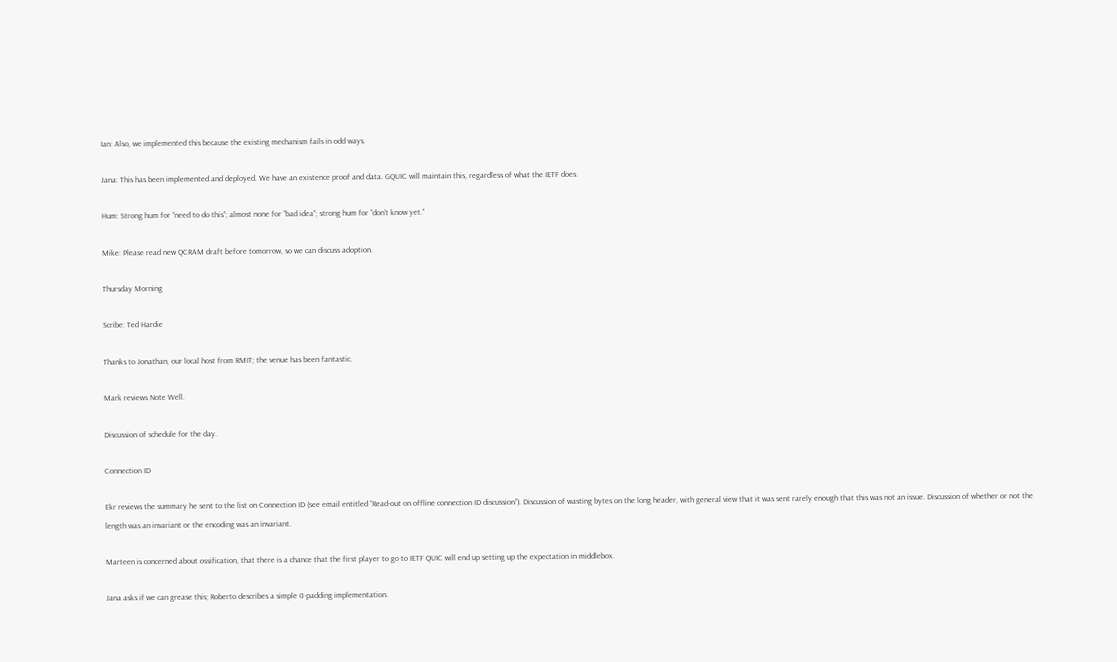Ian: Also, we implemented this because the existing mechanism fails in odd ways.

Jana: This has been implemented and deployed. We have an existence proof and data. GQUIC will maintain this, regardless of what the IETF does.

Hum: Strong hum for “need to do this”; almost none for “bad idea”; strong hum for “don’t know yet.”

Mike: Please read new QCRAM draft before tomorrow, so we can discuss adoption.

Thursday Morning

Scribe: Ted Hardie

Thanks to Jonathan, our local host from RMIT; the venue has been fantastic.

Mark reviews Note Well.

Discussion of schedule for the day.

Connection ID

Ekr reviews the summary he sent to the list on Connection ID (see email entitled “Read-out on offline connection ID discussion”). Discussion of wasting bytes on the long header, with general view that it was sent rarely enough that this was not an issue. Discussion of whether or not the length was an invariant or the encoding was an invariant.

Marteen is concerned about ossification, that there is a chance that the first player to go to IETF QUIC will end up setting up the expectation in middlebox.

Jana asks if we can grease this; Roberto describes a simple 0-padding implementation.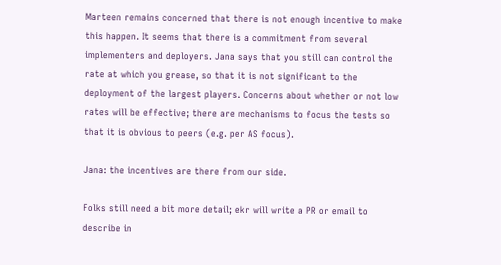Marteen remains concerned that there is not enough incentive to make this happen. It seems that there is a commitment from several implementers and deployers. Jana says that you still can control the rate at which you grease, so that it is not significant to the deployment of the largest players. Concerns about whether or not low rates will be effective; there are mechanisms to focus the tests so that it is obvious to peers (e.g. per AS focus).

Jana: the incentives are there from our side.

Folks still need a bit more detail; ekr will write a PR or email to describe in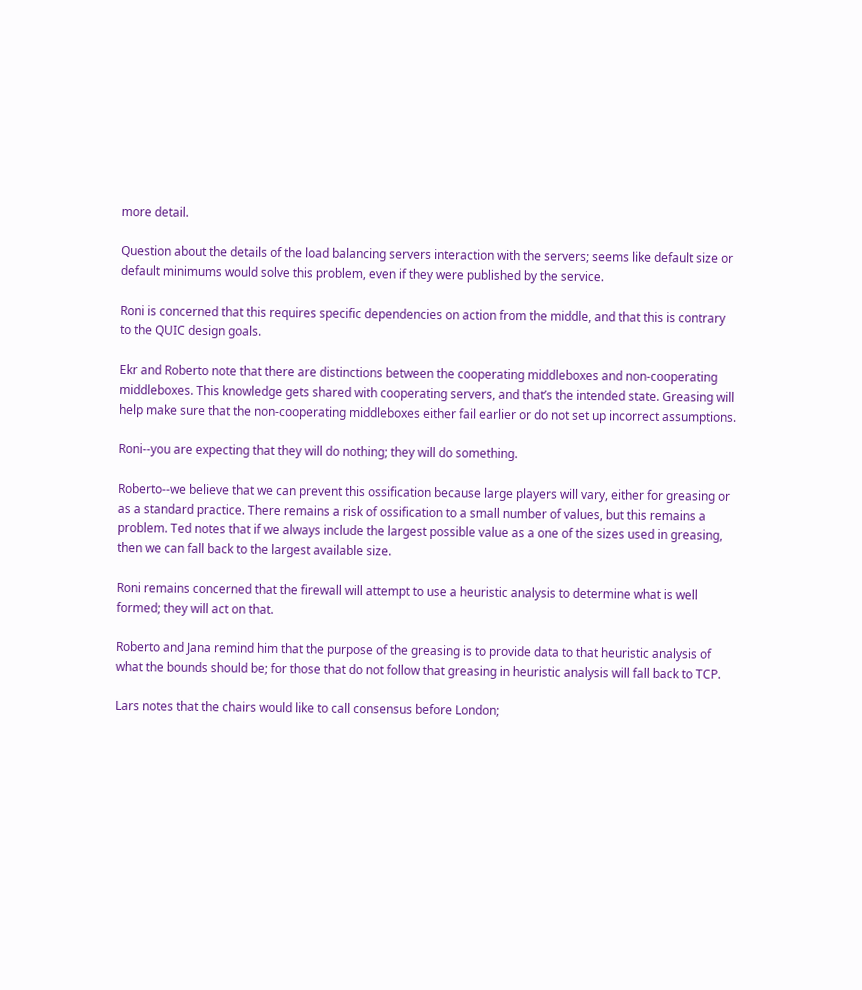more detail.

Question about the details of the load balancing servers interaction with the servers; seems like default size or default minimums would solve this problem, even if they were published by the service.

Roni is concerned that this requires specific dependencies on action from the middle, and that this is contrary to the QUIC design goals.

Ekr and Roberto note that there are distinctions between the cooperating middleboxes and non-cooperating middleboxes. This knowledge gets shared with cooperating servers, and that’s the intended state. Greasing will help make sure that the non-cooperating middleboxes either fail earlier or do not set up incorrect assumptions.

Roni--you are expecting that they will do nothing; they will do something.

Roberto--we believe that we can prevent this ossification because large players will vary, either for greasing or as a standard practice. There remains a risk of ossification to a small number of values, but this remains a problem. Ted notes that if we always include the largest possible value as a one of the sizes used in greasing, then we can fall back to the largest available size.

Roni remains concerned that the firewall will attempt to use a heuristic analysis to determine what is well formed; they will act on that.

Roberto and Jana remind him that the purpose of the greasing is to provide data to that heuristic analysis of what the bounds should be; for those that do not follow that greasing in heuristic analysis will fall back to TCP.

Lars notes that the chairs would like to call consensus before London;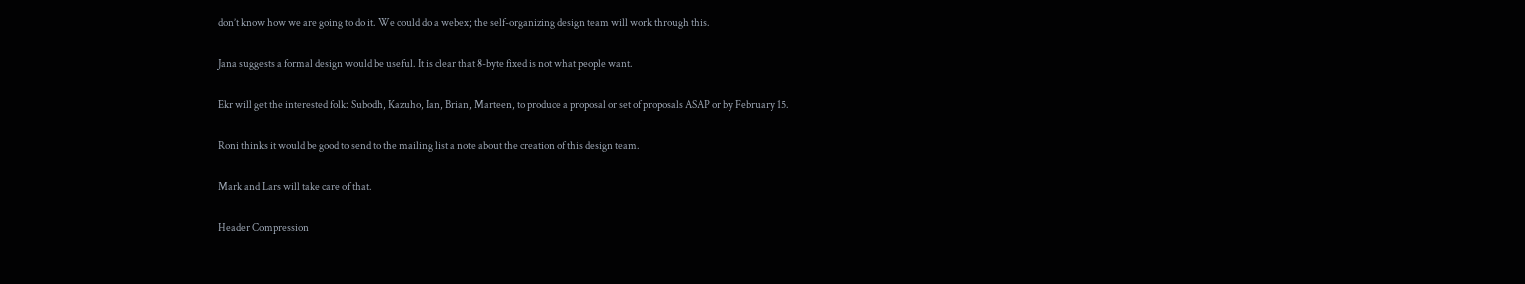don’t know how we are going to do it. We could do a webex; the self-organizing design team will work through this.

Jana suggests a formal design would be useful. It is clear that 8-byte fixed is not what people want.

Ekr will get the interested folk: Subodh, Kazuho, Ian, Brian, Marteen, to produce a proposal or set of proposals ASAP or by February 15.

Roni thinks it would be good to send to the mailing list a note about the creation of this design team.

Mark and Lars will take care of that.

Header Compression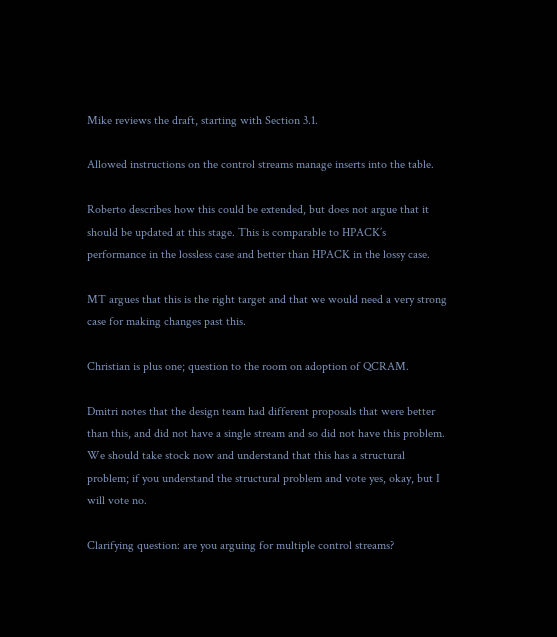Mike reviews the draft, starting with Section 3.1.

Allowed instructions on the control streams manage inserts into the table.

Roberto describes how this could be extended, but does not argue that it should be updated at this stage. This is comparable to HPACK’s performance in the lossless case and better than HPACK in the lossy case.

MT argues that this is the right target and that we would need a very strong case for making changes past this.

Christian is plus one; question to the room on adoption of QCRAM.

Dmitri notes that the design team had different proposals that were better than this, and did not have a single stream and so did not have this problem. We should take stock now and understand that this has a structural problem; if you understand the structural problem and vote yes, okay, but I will vote no.

Clarifying question: are you arguing for multiple control streams?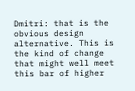Dmitri: that is the obvious design alternative. This is the kind of change that might well meet this bar of higher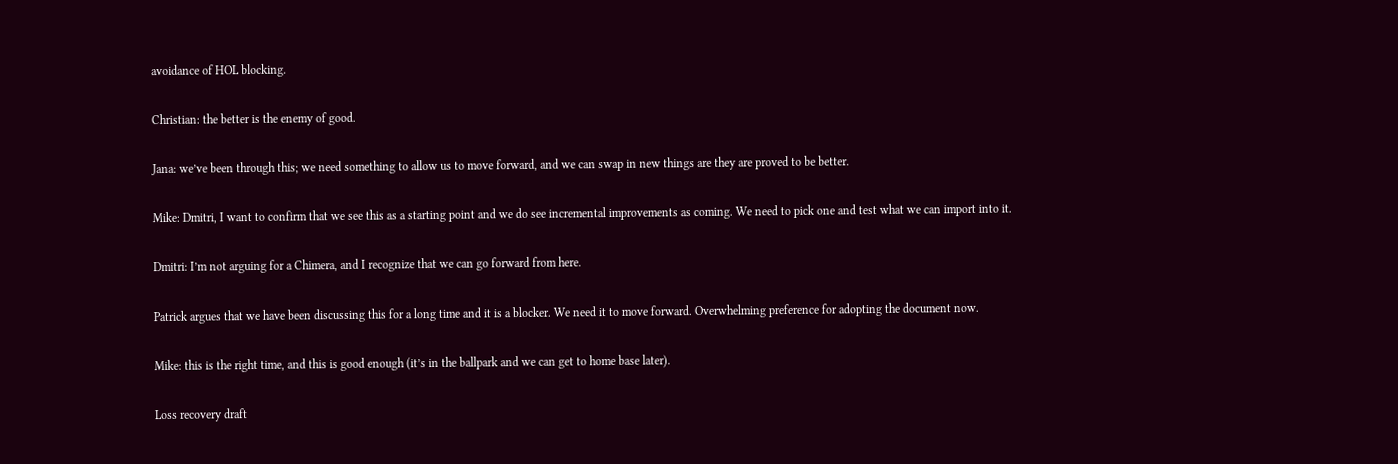avoidance of HOL blocking.

Christian: the better is the enemy of good.

Jana: we’ve been through this; we need something to allow us to move forward, and we can swap in new things are they are proved to be better.

Mike: Dmitri, I want to confirm that we see this as a starting point and we do see incremental improvements as coming. We need to pick one and test what we can import into it.

Dmitri: I’m not arguing for a Chimera, and I recognize that we can go forward from here.

Patrick argues that we have been discussing this for a long time and it is a blocker. We need it to move forward. Overwhelming preference for adopting the document now.

Mike: this is the right time, and this is good enough (it’s in the ballpark and we can get to home base later).

Loss recovery draft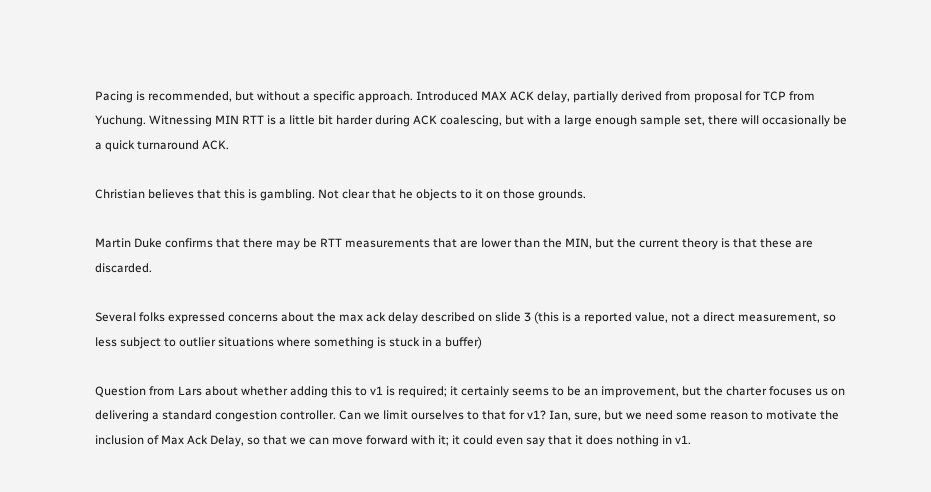Pacing is recommended, but without a specific approach. Introduced MAX ACK delay, partially derived from proposal for TCP from Yuchung. Witnessing MIN RTT is a little bit harder during ACK coalescing, but with a large enough sample set, there will occasionally be a quick turnaround ACK.

Christian believes that this is gambling. Not clear that he objects to it on those grounds.

Martin Duke confirms that there may be RTT measurements that are lower than the MIN, but the current theory is that these are discarded.

Several folks expressed concerns about the max ack delay described on slide 3 (this is a reported value, not a direct measurement, so less subject to outlier situations where something is stuck in a buffer)

Question from Lars about whether adding this to v1 is required; it certainly seems to be an improvement, but the charter focuses us on delivering a standard congestion controller. Can we limit ourselves to that for v1? Ian, sure, but we need some reason to motivate the inclusion of Max Ack Delay, so that we can move forward with it; it could even say that it does nothing in v1.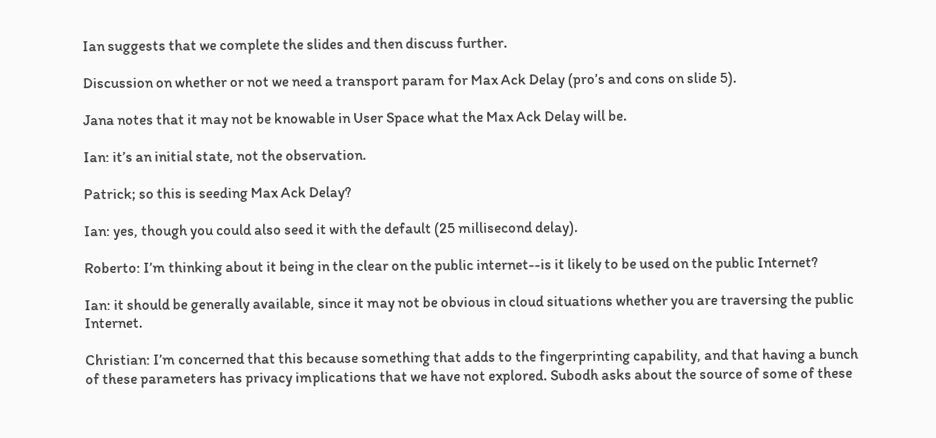Ian suggests that we complete the slides and then discuss further.

Discussion on whether or not we need a transport param for Max Ack Delay (pro’s and cons on slide 5).

Jana notes that it may not be knowable in User Space what the Max Ack Delay will be.

Ian: it’s an initial state, not the observation.

Patrick; so this is seeding Max Ack Delay?

Ian: yes, though you could also seed it with the default (25 millisecond delay).

Roberto: I’m thinking about it being in the clear on the public internet--is it likely to be used on the public Internet?

Ian: it should be generally available, since it may not be obvious in cloud situations whether you are traversing the public Internet.

Christian: I’m concerned that this because something that adds to the fingerprinting capability, and that having a bunch of these parameters has privacy implications that we have not explored. Subodh asks about the source of some of these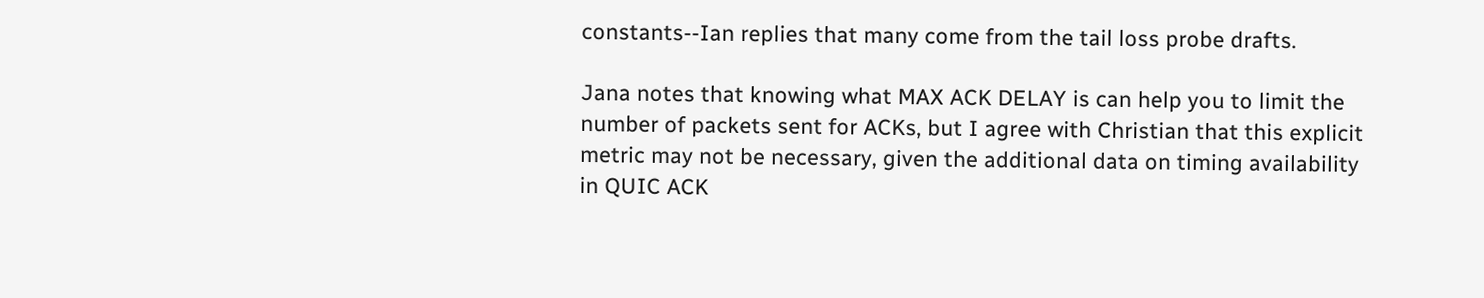constants--Ian replies that many come from the tail loss probe drafts.

Jana notes that knowing what MAX ACK DELAY is can help you to limit the number of packets sent for ACKs, but I agree with Christian that this explicit metric may not be necessary, given the additional data on timing availability in QUIC ACK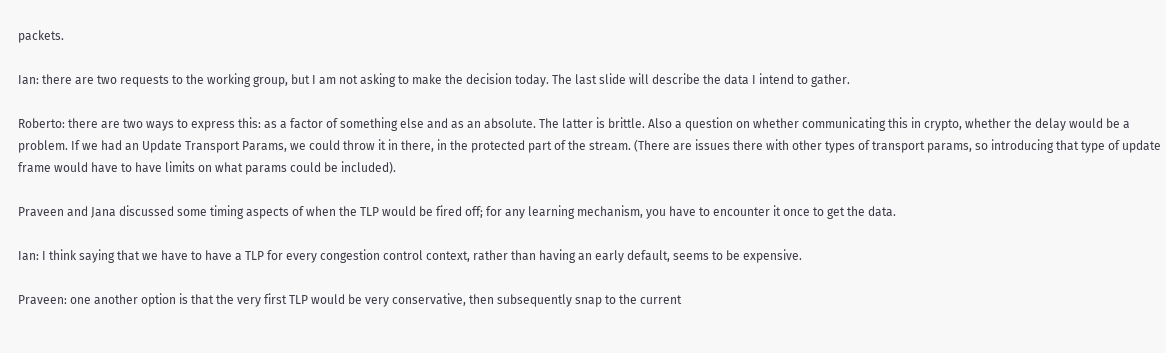packets.

Ian: there are two requests to the working group, but I am not asking to make the decision today. The last slide will describe the data I intend to gather.

Roberto: there are two ways to express this: as a factor of something else and as an absolute. The latter is brittle. Also a question on whether communicating this in crypto, whether the delay would be a problem. If we had an Update Transport Params, we could throw it in there, in the protected part of the stream. (There are issues there with other types of transport params, so introducing that type of update frame would have to have limits on what params could be included).

Praveen and Jana discussed some timing aspects of when the TLP would be fired off; for any learning mechanism, you have to encounter it once to get the data.

Ian: I think saying that we have to have a TLP for every congestion control context, rather than having an early default, seems to be expensive.

Praveen: one another option is that the very first TLP would be very conservative, then subsequently snap to the current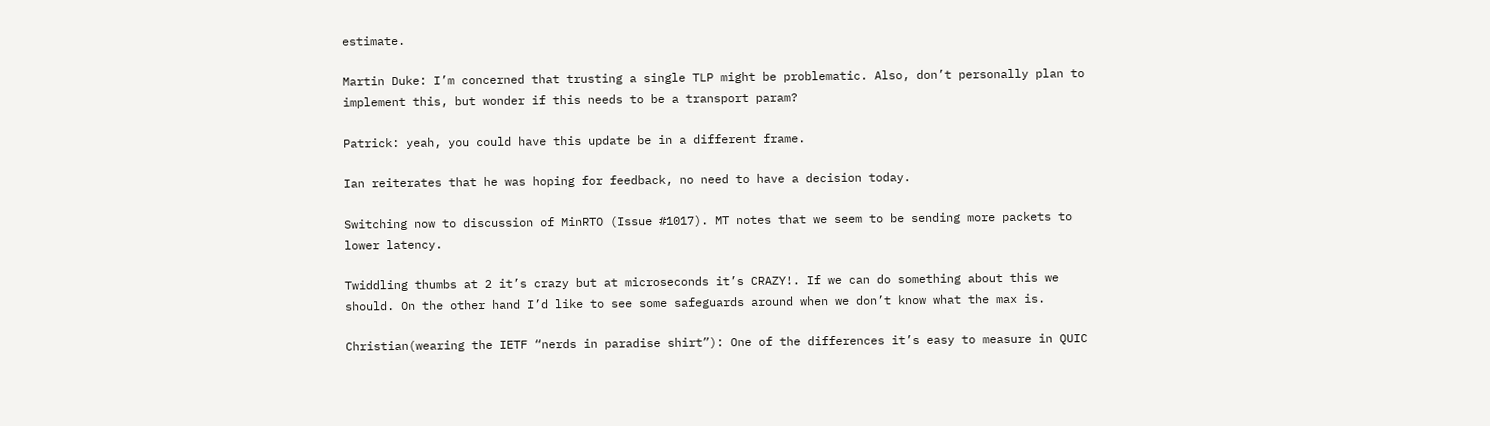estimate.

Martin Duke: I’m concerned that trusting a single TLP might be problematic. Also, don’t personally plan to implement this, but wonder if this needs to be a transport param?

Patrick: yeah, you could have this update be in a different frame.

Ian reiterates that he was hoping for feedback, no need to have a decision today.

Switching now to discussion of MinRTO (Issue #1017). MT notes that we seem to be sending more packets to lower latency.

Twiddling thumbs at 2 it’s crazy but at microseconds it’s CRAZY!. If we can do something about this we should. On the other hand I’d like to see some safeguards around when we don’t know what the max is.

Christian(wearing the IETF “nerds in paradise shirt”): One of the differences it’s easy to measure in QUIC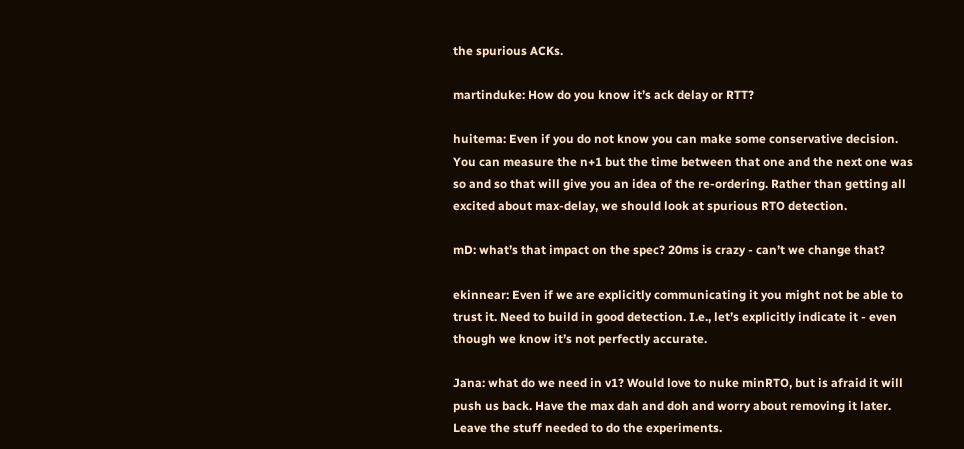the spurious ACKs.

martinduke: How do you know it’s ack delay or RTT?

huitema: Even if you do not know you can make some conservative decision. You can measure the n+1 but the time between that one and the next one was so and so that will give you an idea of the re-ordering. Rather than getting all excited about max-delay, we should look at spurious RTO detection.

mD: what’s that impact on the spec? 20ms is crazy - can’t we change that?

ekinnear: Even if we are explicitly communicating it you might not be able to trust it. Need to build in good detection. I.e., let’s explicitly indicate it - even though we know it’s not perfectly accurate.

Jana: what do we need in v1? Would love to nuke minRTO, but is afraid it will push us back. Have the max dah and doh and worry about removing it later. Leave the stuff needed to do the experiments.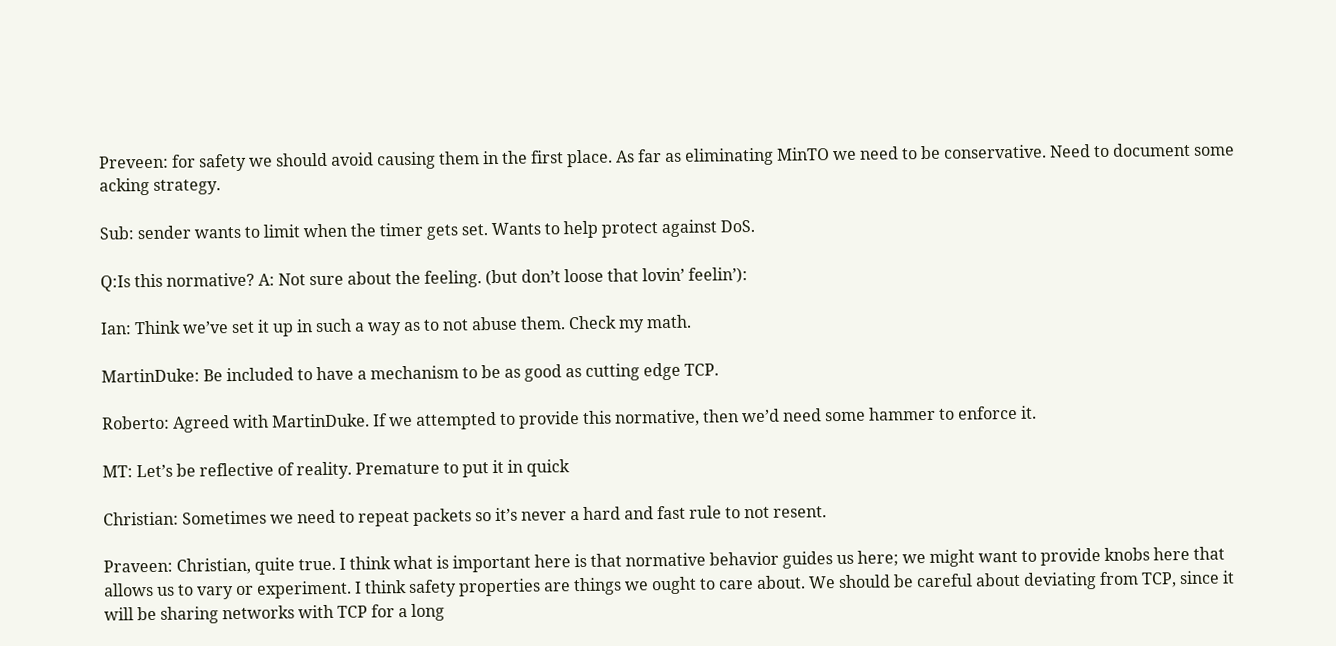Preveen: for safety we should avoid causing them in the first place. As far as eliminating MinTO we need to be conservative. Need to document some acking strategy.

Sub: sender wants to limit when the timer gets set. Wants to help protect against DoS.

Q:Is this normative? A: Not sure about the feeling. (but don’t loose that lovin’ feelin’):

Ian: Think we’ve set it up in such a way as to not abuse them. Check my math.

MartinDuke: Be included to have a mechanism to be as good as cutting edge TCP.

Roberto: Agreed with MartinDuke. If we attempted to provide this normative, then we’d need some hammer to enforce it.

MT: Let’s be reflective of reality. Premature to put it in quick

Christian: Sometimes we need to repeat packets so it’s never a hard and fast rule to not resent.

Praveen: Christian, quite true. I think what is important here is that normative behavior guides us here; we might want to provide knobs here that allows us to vary or experiment. I think safety properties are things we ought to care about. We should be careful about deviating from TCP, since it will be sharing networks with TCP for a long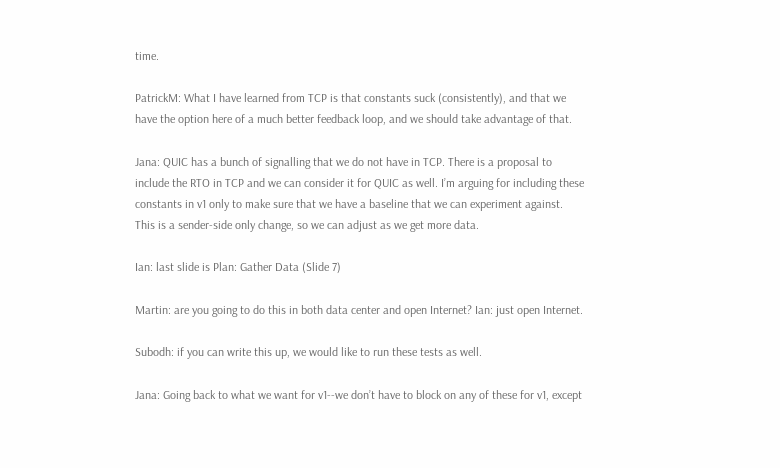time.

PatrickM: What I have learned from TCP is that constants suck (consistently), and that we have the option here of a much better feedback loop, and we should take advantage of that.

Jana: QUIC has a bunch of signalling that we do not have in TCP. There is a proposal to include the RTO in TCP and we can consider it for QUIC as well. I’m arguing for including these constants in v1 only to make sure that we have a baseline that we can experiment against. This is a sender-side only change, so we can adjust as we get more data.

Ian: last slide is Plan: Gather Data (Slide 7)

Martin: are you going to do this in both data center and open Internet? Ian: just open Internet.

Subodh: if you can write this up, we would like to run these tests as well.

Jana: Going back to what we want for v1--we don’t have to block on any of these for v1, except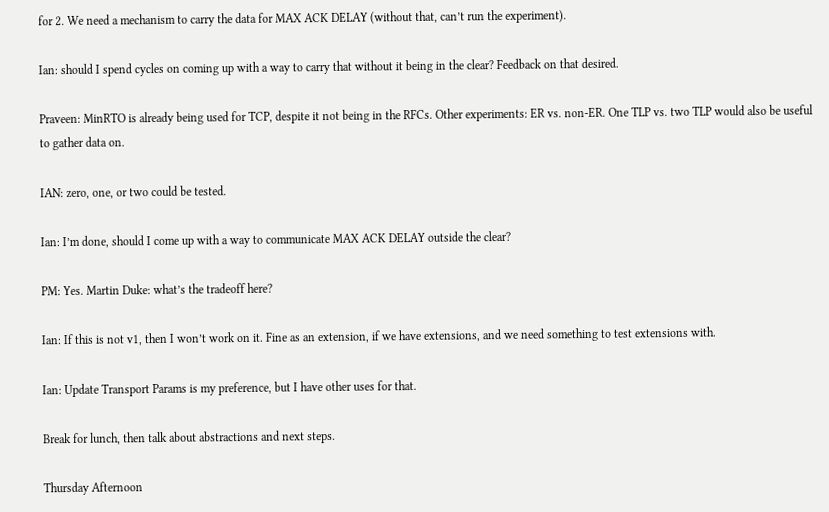for 2. We need a mechanism to carry the data for MAX ACK DELAY (without that, can’t run the experiment).

Ian: should I spend cycles on coming up with a way to carry that without it being in the clear? Feedback on that desired.

Praveen: MinRTO is already being used for TCP, despite it not being in the RFCs. Other experiments: ER vs. non-ER. One TLP vs. two TLP would also be useful to gather data on.

IAN: zero, one, or two could be tested.

Ian: I’m done, should I come up with a way to communicate MAX ACK DELAY outside the clear?

PM: Yes. Martin Duke: what’s the tradeoff here?

Ian: If this is not v1, then I won’t work on it. Fine as an extension, if we have extensions, and we need something to test extensions with.

Ian: Update Transport Params is my preference, but I have other uses for that.

Break for lunch, then talk about abstractions and next steps.

Thursday Afternoon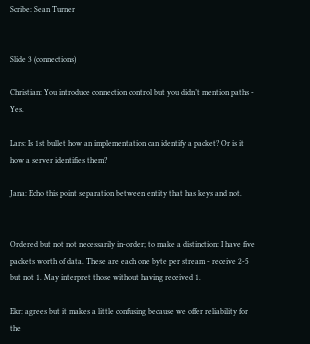Scribe: Sean Turner


Slide 3 (connections)

Christian: You introduce connection control but you didn’t mention paths - Yes.

Lars: Is 1st bullet how an implementation can identify a packet? Or is it how a server identifies them?

Jana: Echo this point separation between entity that has keys and not.


Ordered but not not necessarily in-order; to make a distinction: I have five packets worth of data. These are each one byte per stream - receive 2-5 but not 1. May interpret those without having received 1.

Ekr: agrees but it makes a little confusing because we offer reliability for the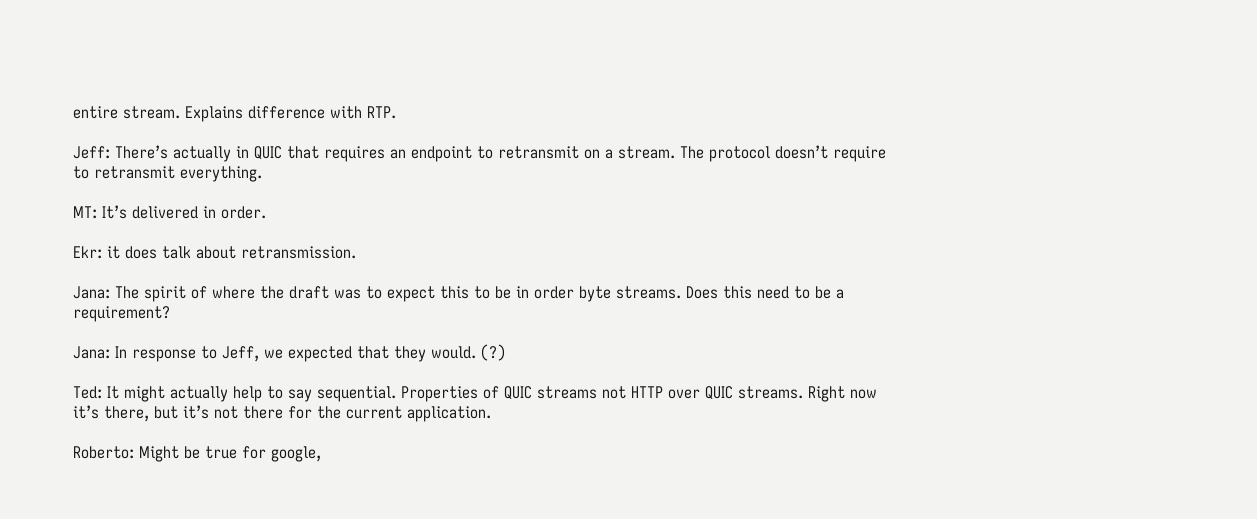entire stream. Explains difference with RTP.

Jeff: There’s actually in QUIC that requires an endpoint to retransmit on a stream. The protocol doesn’t require to retransmit everything.

MT: It’s delivered in order.

Ekr: it does talk about retransmission.

Jana: The spirit of where the draft was to expect this to be in order byte streams. Does this need to be a requirement?

Jana: In response to Jeff, we expected that they would. (?)

Ted: It might actually help to say sequential. Properties of QUIC streams not HTTP over QUIC streams. Right now it’s there, but it’s not there for the current application.

Roberto: Might be true for google,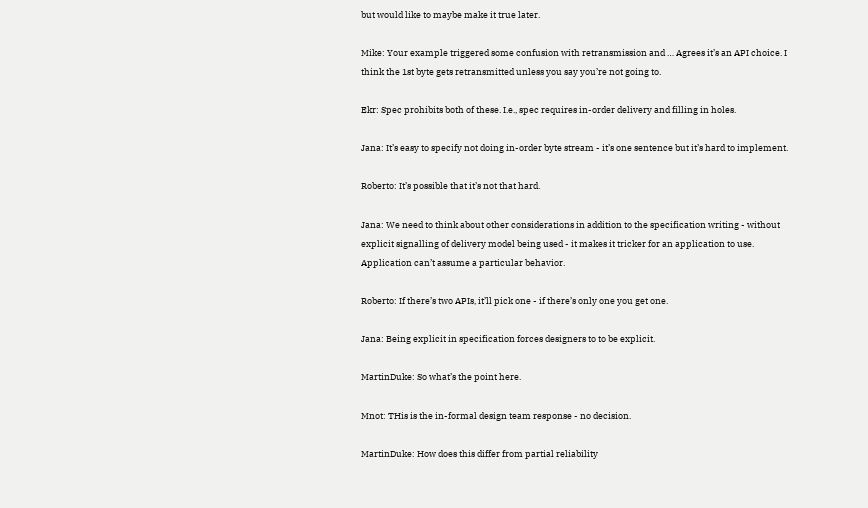but would like to maybe make it true later.

Mike: Your example triggered some confusion with retransmission and … Agrees it’s an API choice. I think the 1st byte gets retransmitted unless you say you’re not going to.

Ekr: Spec prohibits both of these. I.e., spec requires in-order delivery and filling in holes.

Jana: It’s easy to specify not doing in-order byte stream - it’s one sentence but it’s hard to implement.

Roberto: It’s possible that it’s not that hard.

Jana: We need to think about other considerations in addition to the specification writing - without explicit signalling of delivery model being used - it makes it tricker for an application to use. Application can’t assume a particular behavior.

Roberto: If there’s two APIs, it’ll pick one - if there’s only one you get one.

Jana: Being explicit in specification forces designers to to be explicit.

MartinDuke: So what’s the point here.

Mnot: THis is the in-formal design team response - no decision.

MartinDuke: How does this differ from partial reliability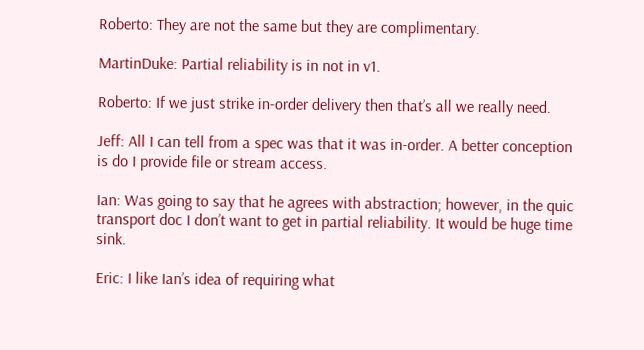Roberto: They are not the same but they are complimentary.

MartinDuke: Partial reliability is in not in v1.

Roberto: If we just strike in-order delivery then that’s all we really need.

Jeff: All I can tell from a spec was that it was in-order. A better conception is do I provide file or stream access.

Ian: Was going to say that he agrees with abstraction; however, in the quic transport doc I don’t want to get in partial reliability. It would be huge time sink.

Eric: I like Ian’s idea of requiring what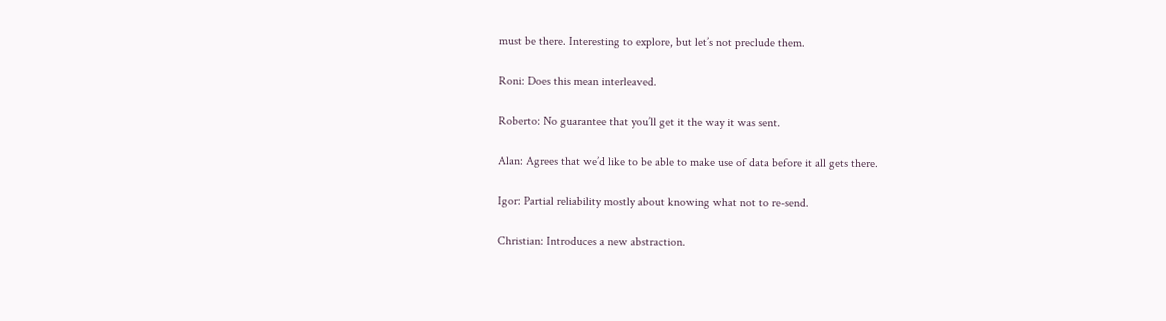must be there. Interesting to explore, but let’s not preclude them.

Roni: Does this mean interleaved.

Roberto: No guarantee that you’ll get it the way it was sent.

Alan: Agrees that we’d like to be able to make use of data before it all gets there.

Igor: Partial reliability mostly about knowing what not to re-send.

Christian: Introduces a new abstraction.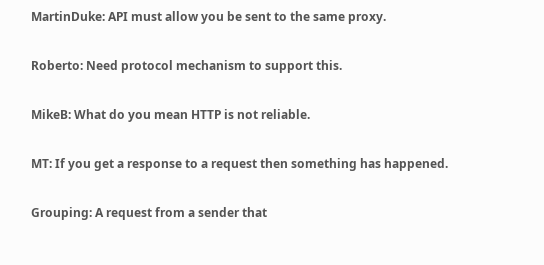MartinDuke: API must allow you be sent to the same proxy.

Roberto: Need protocol mechanism to support this.

MikeB: What do you mean HTTP is not reliable.

MT: If you get a response to a request then something has happened.

Grouping: A request from a sender that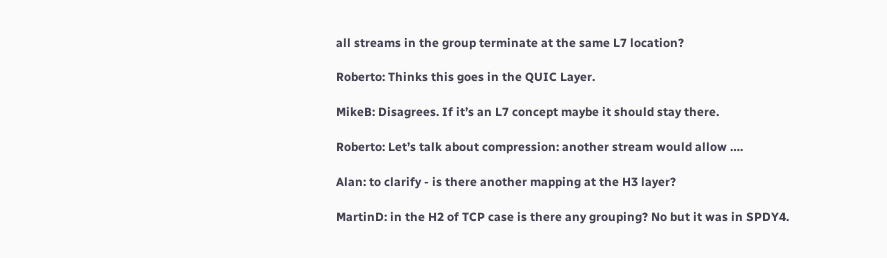all streams in the group terminate at the same L7 location?

Roberto: Thinks this goes in the QUIC Layer.

MikeB: Disagrees. If it’s an L7 concept maybe it should stay there.

Roberto: Let’s talk about compression: another stream would allow ….

Alan: to clarify - is there another mapping at the H3 layer?

MartinD: in the H2 of TCP case is there any grouping? No but it was in SPDY4.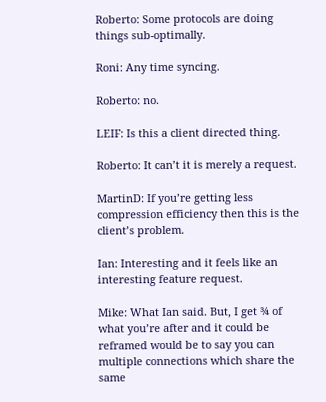Roberto: Some protocols are doing things sub-optimally.

Roni: Any time syncing.

Roberto: no.

LEIF: Is this a client directed thing.

Roberto: It can’t it is merely a request.

MartinD: If you’re getting less compression efficiency then this is the client’s problem.

Ian: Interesting and it feels like an interesting feature request.

Mike: What Ian said. But, I get ¾ of what you’re after and it could be reframed would be to say you can multiple connections which share the same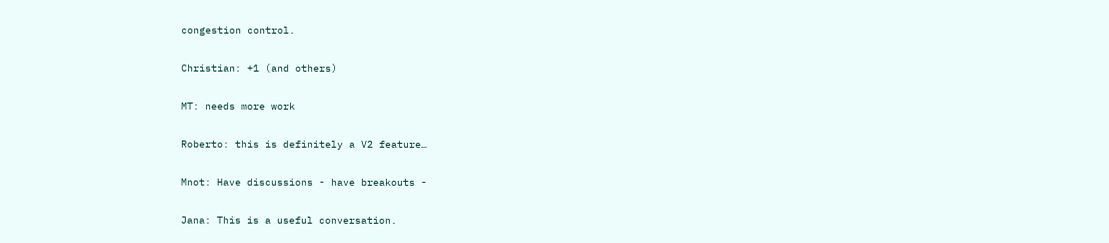congestion control.

Christian: +1 (and others)

MT: needs more work

Roberto: this is definitely a V2 feature…

Mnot: Have discussions - have breakouts -

Jana: This is a useful conversation.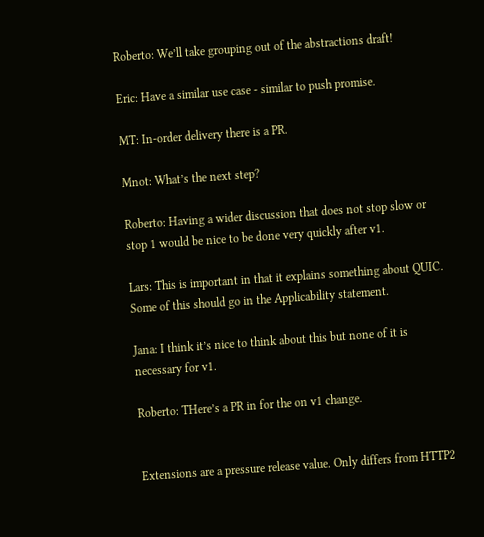Roberto: We’ll take grouping out of the abstractions draft!

Eric: Have a similar use case - similar to push promise.

MT: In-order delivery there is a PR.

Mnot: What’s the next step?

Roberto: Having a wider discussion that does not stop slow or stop 1 would be nice to be done very quickly after v1.

Lars: This is important in that it explains something about QUIC. Some of this should go in the Applicability statement.

Jana: I think it’s nice to think about this but none of it is necessary for v1.

Roberto: THere’s a PR in for the on v1 change.


Extensions are a pressure release value. Only differs from HTTP2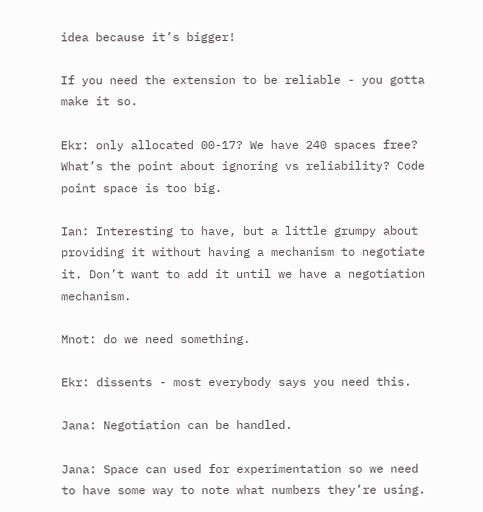idea because it’s bigger!

If you need the extension to be reliable - you gotta make it so.

Ekr: only allocated 00-17? We have 240 spaces free? What’s the point about ignoring vs reliability? Code point space is too big.

Ian: Interesting to have, but a little grumpy about providing it without having a mechanism to negotiate it. Don’t want to add it until we have a negotiation mechanism.

Mnot: do we need something.

Ekr: dissents - most everybody says you need this.

Jana: Negotiation can be handled.

Jana: Space can used for experimentation so we need to have some way to note what numbers they’re using.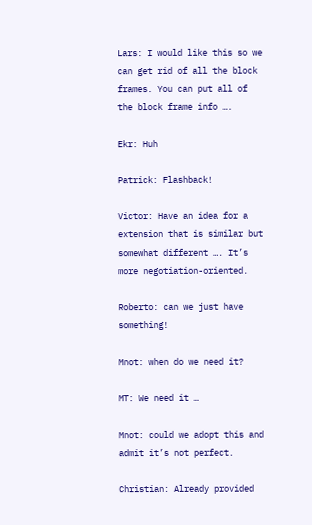Lars: I would like this so we can get rid of all the block frames. You can put all of the block frame info ….

Ekr: Huh

Patrick: Flashback!

Victor: Have an idea for a extension that is similar but somewhat different …. It’s more negotiation-oriented.

Roberto: can we just have something!

Mnot: when do we need it?

MT: We need it …

Mnot: could we adopt this and admit it’s not perfect.

Christian: Already provided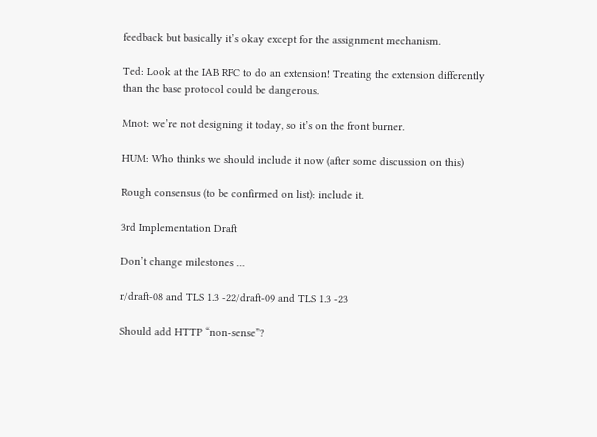feedback but basically it’s okay except for the assignment mechanism.

Ted: Look at the IAB RFC to do an extension! Treating the extension differently than the base protocol could be dangerous.

Mnot: we’re not designing it today, so it’s on the front burner.

HUM: Who thinks we should include it now (after some discussion on this)

Rough consensus (to be confirmed on list): include it.

3rd Implementation Draft

Don’t change milestones …

r/draft-08 and TLS 1.3 -22/draft-09 and TLS 1.3 -23

Should add HTTP “non-sense”?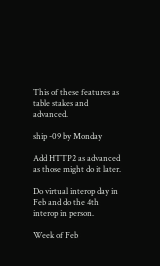This of these features as table stakes and advanced.

ship -09 by Monday

Add HTTP2 as advanced as those might do it later.

Do virtual interop day in Feb and do the 4th interop in person.

Week of Feb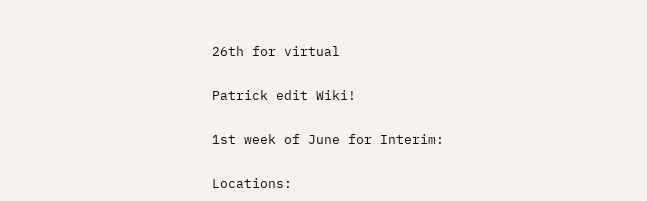26th for virtual

Patrick edit Wiki!

1st week of June for Interim:

Locations: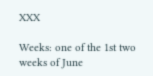XXX

Weeks: one of the 1st two weeks of June